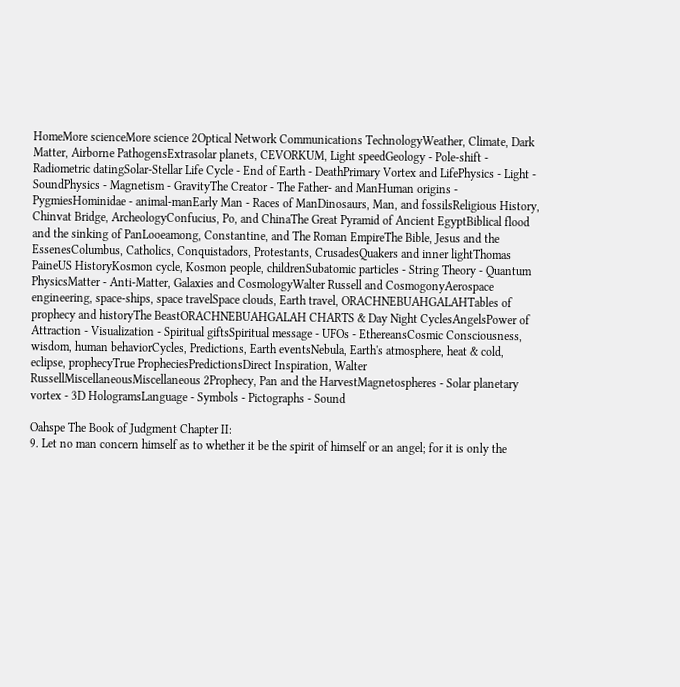HomeMore scienceMore science 2Optical Network Communications TechnologyWeather, Climate, Dark Matter, Airborne PathogensExtrasolar planets, CEVORKUM, Light speedGeology - Pole-shift - Radiometric datingSolar-Stellar Life Cycle - End of Earth - DeathPrimary Vortex and LifePhysics - Light - SoundPhysics - Magnetism - GravityThe Creator - The Father- and ManHuman origins - PygmiesHominidae - animal-manEarly Man - Races of ManDinosaurs, Man, and fossilsReligious History, Chinvat Bridge, ArcheologyConfucius, Po, and ChinaThe Great Pyramid of Ancient EgyptBiblical flood and the sinking of PanLooeamong, Constantine, and The Roman EmpireThe Bible, Jesus and the EssenesColumbus, Catholics, Conquistadors, Protestants, CrusadesQuakers and inner lightThomas PaineUS HistoryKosmon cycle, Kosmon people, childrenSubatomic particles - String Theory - Quantum PhysicsMatter - Anti-Matter, Galaxies and CosmologyWalter Russell and CosmogonyAerospace engineering, space-ships, space travelSpace clouds, Earth travel, ORACHNEBUAHGALAHTables of prophecy and historyThe BeastORACHNEBUAHGALAH CHARTS & Day Night CyclesAngelsPower of Attraction - Visualization - Spiritual giftsSpiritual message - UFOs - EthereansCosmic Consciousness, wisdom, human behaviorCycles, Predictions, Earth eventsNebula, Earth's atmosphere, heat & cold, eclipse, prophecyTrue PropheciesPredictionsDirect Inspiration, Walter RussellMiscellaneousMiscellaneous 2Prophecy, Pan and the HarvestMagnetospheres - Solar planetary vortex - 3D HologramsLanguage - Symbols - Pictographs - Sound

Oahspe The Book of Judgment Chapter II:
9. Let no man concern himself as to whether it be the spirit of himself or an angel; for it is only the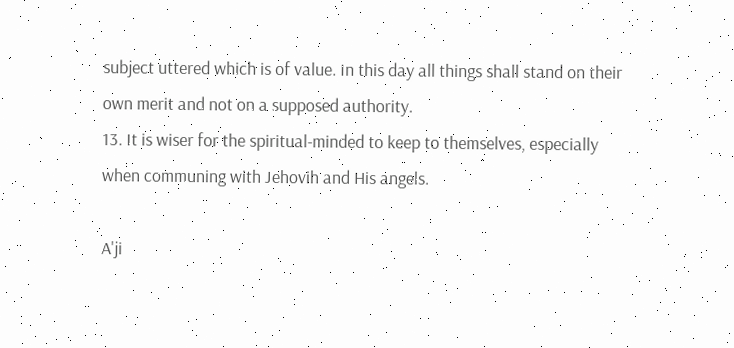subject uttered which is of value. In this day all things shall stand on their own merit and not on a supposed authority.
13. It is wiser for the spiritual-minded to keep to themselves, especially when communing with Jehovih and His angels.

A'ji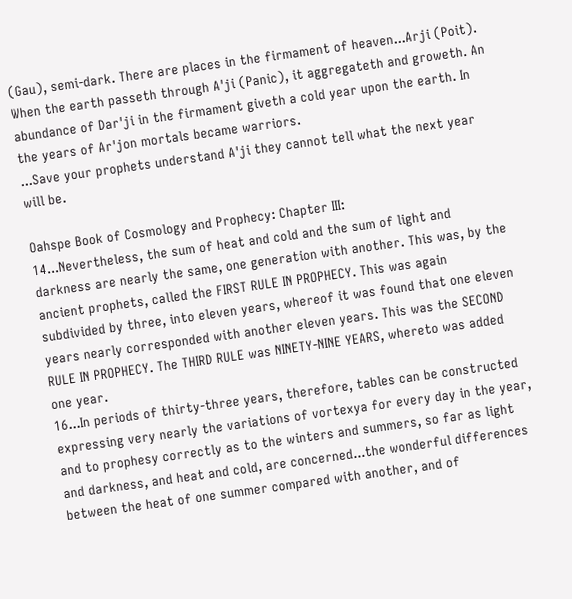(Gau), semi-dark. There are places in the firmament of heaven...Arji (Poit). When the earth passeth through A'ji (Panic), it aggregateth and groweth. An abundance of Dar'ji in the firmament giveth a cold year upon the earth. In the years of Ar'jon mortals became warriors.
...Save your prophets understand A'ji they cannot tell what the next year will be.

Oahspe Book of Cosmology and Prophecy: Chapter III:
14...Nevertheless, the sum of heat and cold and the sum of light and darkness are nearly the same, one generation with another. This was, by the ancient prophets, called the FIRST RULE IN PROPHECY. This was again subdivided by three, into eleven years, whereof it was found that one eleven years nearly corresponded with another eleven years. This was the SECOND RULE IN PROPHECY. The THIRD RULE was NINETY-NINE YEARS, whereto was added one year.
16...In periods of thirty-three years, therefore, tables can be constructed expressing very nearly the variations of vortexya for every day in the year, and to prophesy correctly as to the winters and summers, so far as light and darkness, and heat and cold, are concerned...the wonderful differences between the heat of one summer compared with another, and of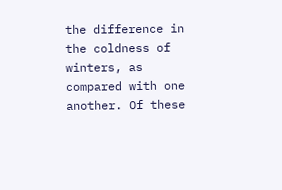the difference in the coldness of winters, as compared with one another. Of these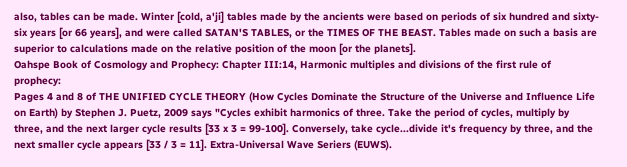also, tables can be made. Winter [cold, a'ji] tables made by the ancients were based on periods of six hundred and sixty-six years [or 66 years], and were called SATAN'S TABLES, or the TIMES OF THE BEAST. Tables made on such a basis are superior to calculations made on the relative position of the moon [or the planets].
Oahspe Book of Cosmology and Prophecy: Chapter III:14, Harmonic multiples and divisions of the first rule of prophecy:
Pages 4 and 8 of THE UNIFIED CYCLE THEORY (How Cycles Dominate the Structure of the Universe and Influence Life on Earth) by Stephen J. Puetz, 2009 says "Cycles exhibit harmonics of three. Take the period of cycles, multiply by three, and the next larger cycle results [33 x 3 = 99-100]. Conversely, take cycle...divide it's frequency by three, and the next smaller cycle appears [33 / 3 = 11]. Extra-Universal Wave Seriers (EUWS).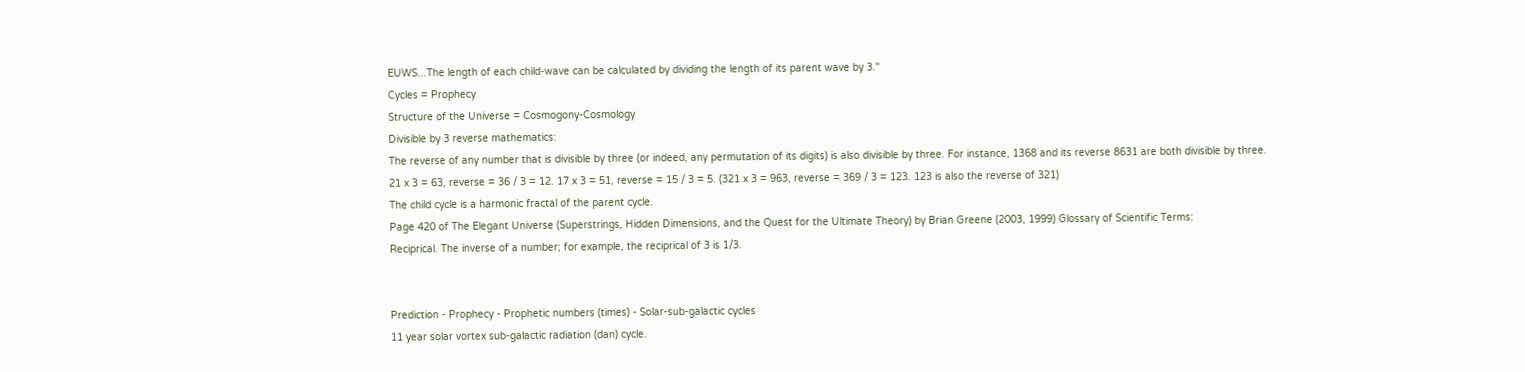EUWS...The length of each child-wave can be calculated by dividing the length of its parent wave by 3."
Cycles = Prophecy
Structure of the Universe = Cosmogony-Cosmology
Divisible by 3 reverse mathematics:
The reverse of any number that is divisible by three (or indeed, any permutation of its digits) is also divisible by three. For instance, 1368 and its reverse 8631 are both divisible by three.
21 x 3 = 63, reverse = 36 / 3 = 12. 17 x 3 = 51, reverse = 15 / 3 = 5. (321 x 3 = 963, reverse = 369 / 3 = 123. 123 is also the reverse of 321)
The child cycle is a harmonic fractal of the parent cycle.
Page 420 of The Elegant Universe (Superstrings, Hidden Dimensions, and the Quest for the Ultimate Theory) by Brian Greene (2003, 1999) Glossary of Scientific Terms:
Reciprical. The inverse of a number; for example, the reciprical of 3 is 1/3.


Prediction - Prophecy - Prophetic numbers (times) - Solar-sub-galactic cycles
11 year solar vortex sub-galactic radiation (dan) cycle.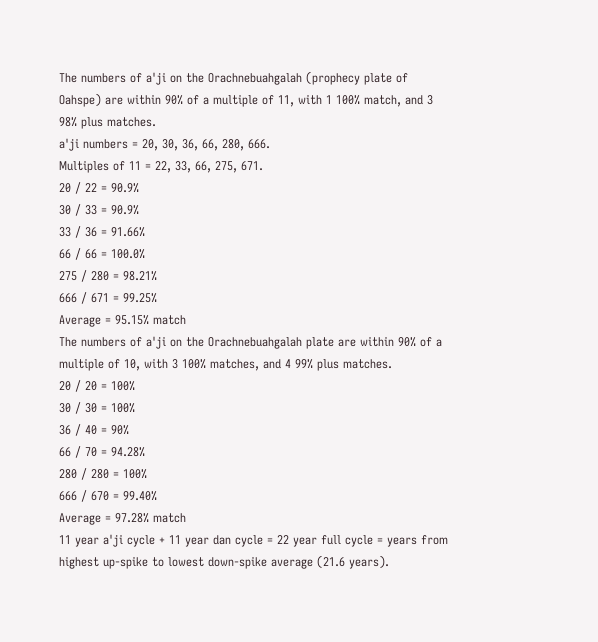The numbers of a'ji on the Orachnebuahgalah (prophecy plate of Oahspe) are within 90% of a multiple of 11, with 1 100% match, and 3 98% plus matches.
a'ji numbers = 20, 30, 36, 66, 280, 666.
Multiples of 11 = 22, 33, 66, 275, 671.
20 / 22 = 90.9%
30 / 33 = 90.9%
33 / 36 = 91.66%
66 / 66 = 100.0%
275 / 280 = 98.21%
666 / 671 = 99.25%
Average = 95.15% match
The numbers of a'ji on the Orachnebuahgalah plate are within 90% of a multiple of 10, with 3 100% matches, and 4 99% plus matches.
20 / 20 = 100%
30 / 30 = 100%
36 / 40 = 90%
66 / 70 = 94.28%
280 / 280 = 100%
666 / 670 = 99.40%
Average = 97.28% match
11 year a'ji cycle + 11 year dan cycle = 22 year full cycle = years from highest up-spike to lowest down-spike average (21.6 years).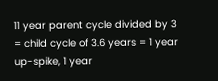11 year parent cycle divided by 3 = child cycle of 3.6 years = 1 year up-spike, 1 year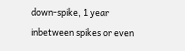down-spike, 1 year inbetween spikes or even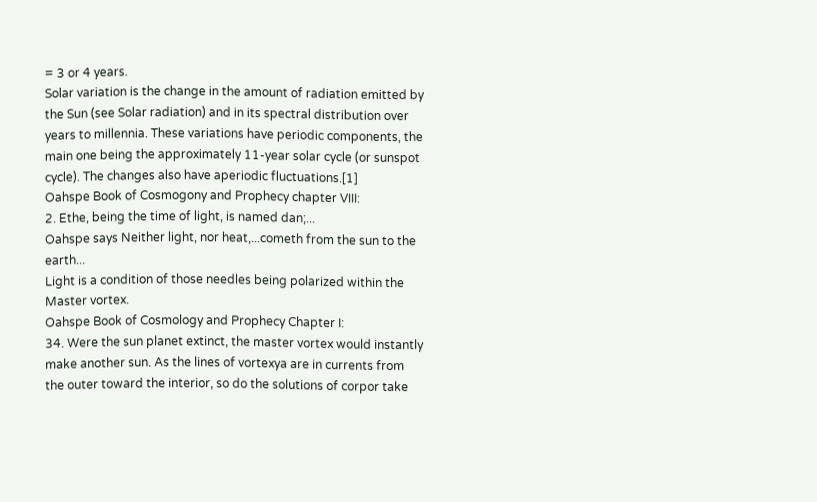= 3 or 4 years.
Solar variation is the change in the amount of radiation emitted by the Sun (see Solar radiation) and in its spectral distribution over years to millennia. These variations have periodic components, the main one being the approximately 11-year solar cycle (or sunspot cycle). The changes also have aperiodic fluctuations.[1]
Oahspe Book of Cosmogony and Prophecy chapter VIII:
2. Ethe, being the time of light, is named dan;...
Oahspe says Neither light, nor heat,...cometh from the sun to the earth...
Light is a condition of those needles being polarized within the Master vortex.
Oahspe Book of Cosmology and Prophecy Chapter I:
34. Were the sun planet extinct, the master vortex would instantly make another sun. As the lines of vortexya are in currents from the outer toward the interior, so do the solutions of corpor take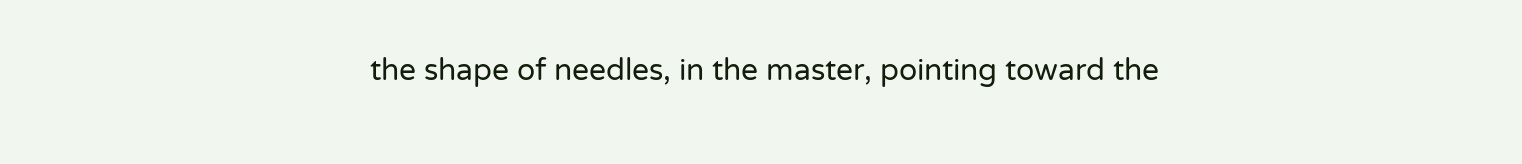the shape of needles, in the master, pointing toward the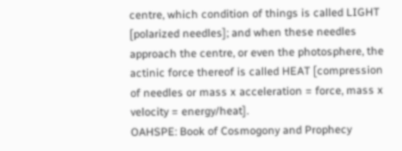centre, which condition of things is called LIGHT [polarized needles]; and when these needles approach the centre, or even the photosphere, the actinic force thereof is called HEAT [compression of needles or mass x acceleration = force, mass x velocity = energy/heat].
OAHSPE: Book of Cosmogony and Prophecy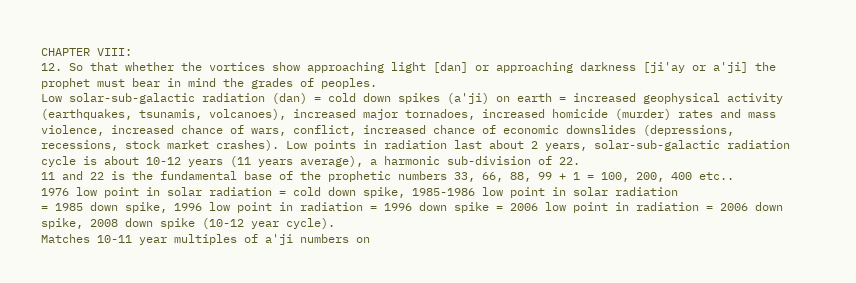CHAPTER VIII:
12. So that whether the vortices show approaching light [dan] or approaching darkness [ji'ay or a'ji] the prophet must bear in mind the grades of peoples.
Low solar-sub-galactic radiation (dan) = cold down spikes (a'ji) on earth = increased geophysical activity (earthquakes, tsunamis, volcanoes), increased major tornadoes, increased homicide (murder) rates and mass violence, increased chance of wars, conflict, increased chance of economic downslides (depressions, recessions, stock market crashes). Low points in radiation last about 2 years, solar-sub-galactic radiation cycle is about 10-12 years (11 years average), a harmonic sub-division of 22.
11 and 22 is the fundamental base of the prophetic numbers 33, 66, 88, 99 + 1 = 100, 200, 400 etc..
1976 low point in solar radiation = cold down spike, 1985-1986 low point in solar radiation
= 1985 down spike, 1996 low point in radiation = 1996 down spike = 2006 low point in radiation = 2006 down spike, 2008 down spike (10-12 year cycle).
Matches 10-11 year multiples of a'ji numbers on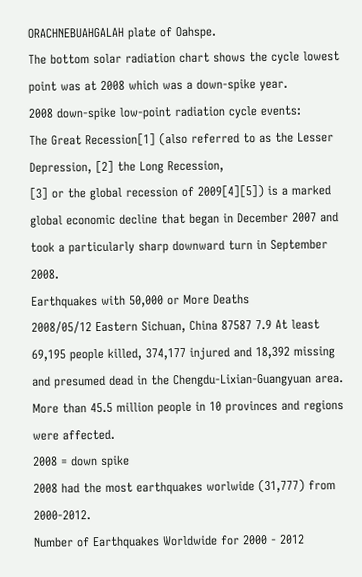ORACHNEBUAHGALAH plate of Oahspe.
The bottom solar radiation chart shows the cycle lowest point was at 2008 which was a down-spike year.
2008 down-spike low-point radiation cycle events:
The Great Recession[1] (also referred to as the Lesser Depression, [2] the Long Recession,
[3] or the global recession of 2009[4][5]) is a marked global economic decline that began in December 2007 and took a particularly sharp downward turn in September 2008.
Earthquakes with 50,000 or More Deaths
2008/05/12 Eastern Sichuan, China 87587 7.9 At least 69,195 people killed, 374,177 injured and 18,392 missing and presumed dead in the Chengdu-Lixian-Guangyuan area. More than 45.5 million people in 10 provinces and regions were affected.
2008 = down spike
2008 had the most earthquakes worlwide (31,777) from 2000-2012.
Number of Earthquakes Worldwide for 2000 - 2012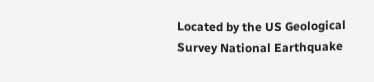Located by the US Geological Survey National Earthquake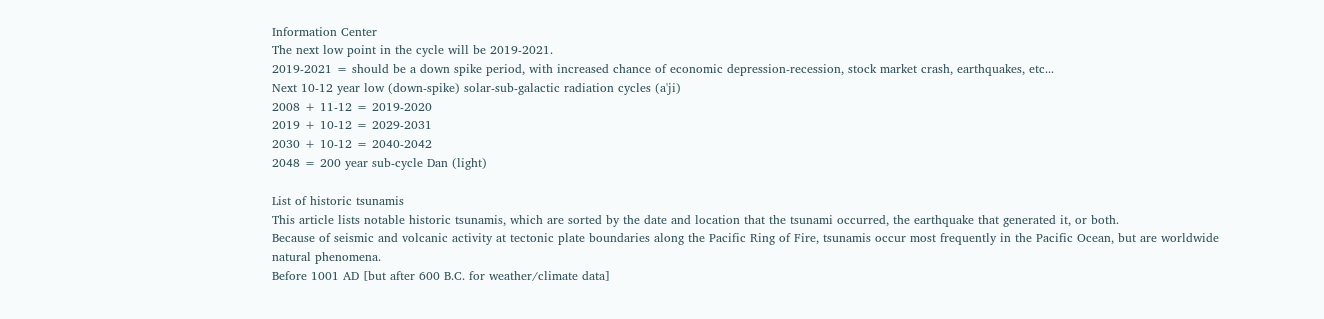Information Center
The next low point in the cycle will be 2019-2021.
2019-2021 = should be a down spike period, with increased chance of economic depression-recession, stock market crash, earthquakes, etc...
Next 10-12 year low (down-spike) solar-sub-galactic radiation cycles (a'ji)
2008 + 11-12 = 2019-2020
2019 + 10-12 = 2029-2031
2030 + 10-12 = 2040-2042
2048 = 200 year sub-cycle Dan (light)

List of historic tsunamis
This article lists notable historic tsunamis, which are sorted by the date and location that the tsunami occurred, the earthquake that generated it, or both.
Because of seismic and volcanic activity at tectonic plate boundaries along the Pacific Ring of Fire, tsunamis occur most frequently in the Pacific Ocean, but are worldwide natural phenomena.
Before 1001 AD [but after 600 B.C. for weather/climate data]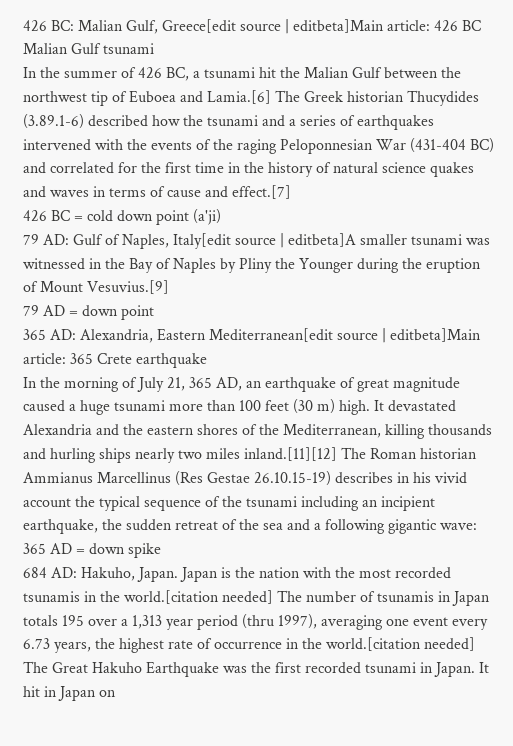426 BC: Malian Gulf, Greece[edit source | editbeta]Main article: 426 BC Malian Gulf tsunami
In the summer of 426 BC, a tsunami hit the Malian Gulf between the northwest tip of Euboea and Lamia.[6] The Greek historian Thucydides (3.89.1-6) described how the tsunami and a series of earthquakes intervened with the events of the raging Peloponnesian War (431-404 BC) and correlated for the first time in the history of natural science quakes and waves in terms of cause and effect.[7]
426 BC = cold down point (a'ji)
79 AD: Gulf of Naples, Italy[edit source | editbeta]A smaller tsunami was witnessed in the Bay of Naples by Pliny the Younger during the eruption of Mount Vesuvius.[9]
79 AD = down point
365 AD: Alexandria, Eastern Mediterranean[edit source | editbeta]Main article: 365 Crete earthquake
In the morning of July 21, 365 AD, an earthquake of great magnitude caused a huge tsunami more than 100 feet (30 m) high. It devastated Alexandria and the eastern shores of the Mediterranean, killing thousands and hurling ships nearly two miles inland.[11][12] The Roman historian Ammianus Marcellinus (Res Gestae 26.10.15-19) describes in his vivid account the typical sequence of the tsunami including an incipient earthquake, the sudden retreat of the sea and a following gigantic wave:
365 AD = down spike
684 AD: Hakuho, Japan. Japan is the nation with the most recorded tsunamis in the world.[citation needed] The number of tsunamis in Japan totals 195 over a 1,313 year period (thru 1997), averaging one event every 6.73 years, the highest rate of occurrence in the world.[citation needed]
The Great Hakuho Earthquake was the first recorded tsunami in Japan. It hit in Japan on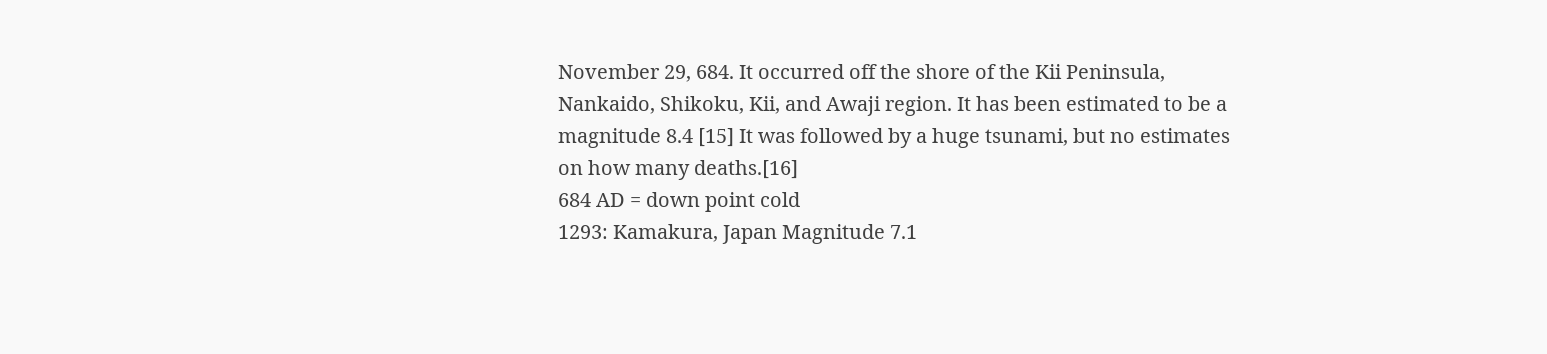November 29, 684. It occurred off the shore of the Kii Peninsula, Nankaido, Shikoku, Kii, and Awaji region. It has been estimated to be a magnitude 8.4 [15] It was followed by a huge tsunami, but no estimates on how many deaths.[16]
684 AD = down point cold
1293: Kamakura, Japan Magnitude 7.1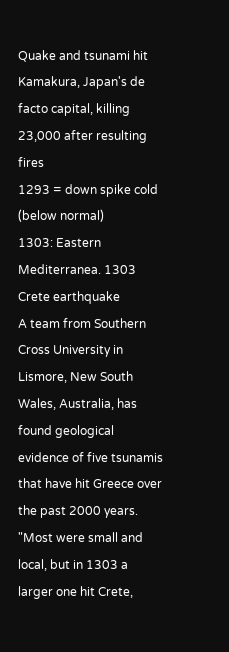Quake and tsunami hit Kamakura, Japan's de facto capital, killing 23,000 after resulting fires
1293 = down spike cold (below normal)
1303: Eastern Mediterranea. 1303 Crete earthquake
A team from Southern Cross University in Lismore, New South Wales, Australia, has found geological evidence of five tsunamis that have hit Greece over the past 2000 years. "Most were small and local, but in 1303 a larger one hit Crete,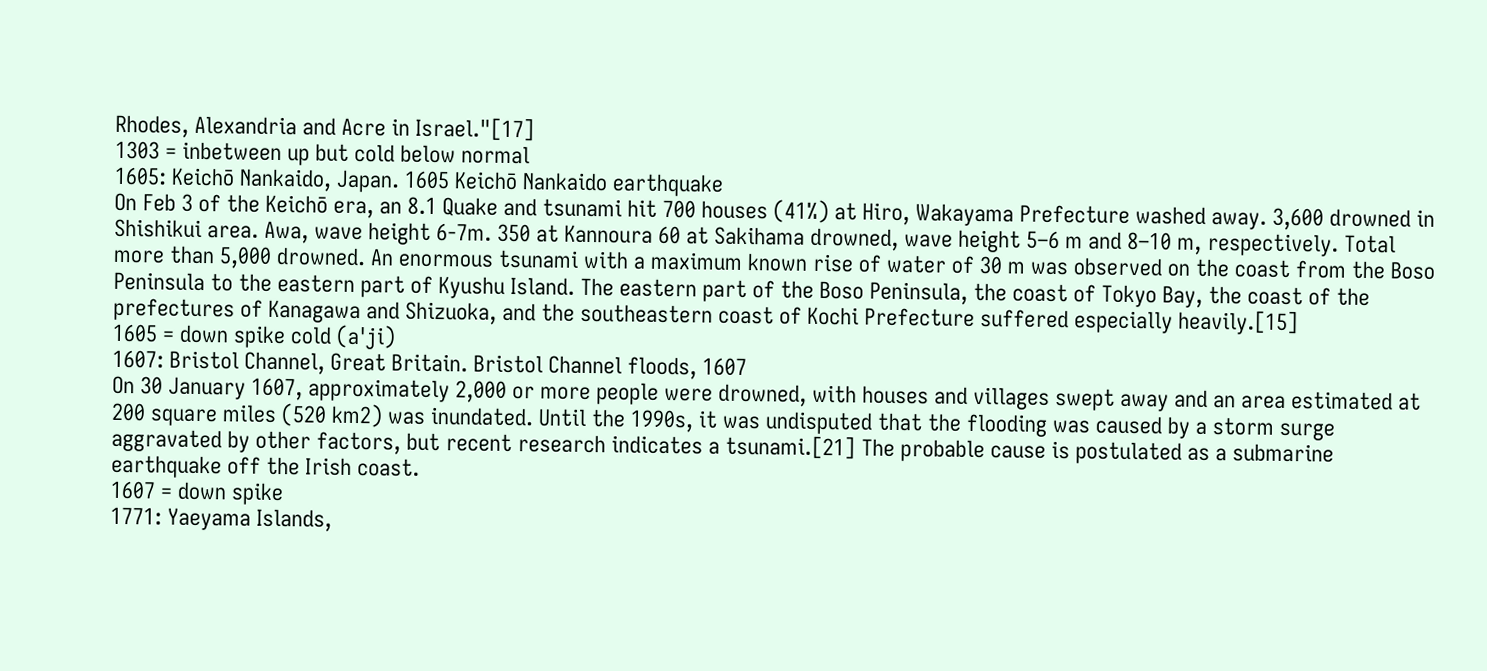Rhodes, Alexandria and Acre in Israel."[17]
1303 = inbetween up but cold below normal
1605: Keichō Nankaido, Japan. 1605 Keichō Nankaido earthquake
On Feb 3 of the Keichō era, an 8.1 Quake and tsunami hit 700 houses (41%) at Hiro, Wakayama Prefecture washed away. 3,600 drowned in Shishikui area. Awa, wave height 6-7m. 350 at Kannoura 60 at Sakihama drowned, wave height 5–6 m and 8–10 m, respectively. Total more than 5,000 drowned. An enormous tsunami with a maximum known rise of water of 30 m was observed on the coast from the Boso Peninsula to the eastern part of Kyushu Island. The eastern part of the Boso Peninsula, the coast of Tokyo Bay, the coast of the prefectures of Kanagawa and Shizuoka, and the southeastern coast of Kochi Prefecture suffered especially heavily.[15]
1605 = down spike cold (a'ji)
1607: Bristol Channel, Great Britain. Bristol Channel floods, 1607
On 30 January 1607, approximately 2,000 or more people were drowned, with houses and villages swept away and an area estimated at 200 square miles (520 km2) was inundated. Until the 1990s, it was undisputed that the flooding was caused by a storm surge aggravated by other factors, but recent research indicates a tsunami.[21] The probable cause is postulated as a submarine earthquake off the Irish coast.
1607 = down spike
1771: Yaeyama Islands,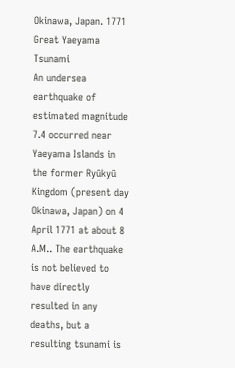Okinawa, Japan. 1771 Great Yaeyama Tsunami
An undersea earthquake of estimated magnitude 7.4 occurred near Yaeyama Islands in the former Ryūkyū Kingdom (present day Okinawa, Japan) on 4 April 1771 at about 8 A.M.. The earthquake is not believed to have directly resulted in any deaths, but a resulting tsunami is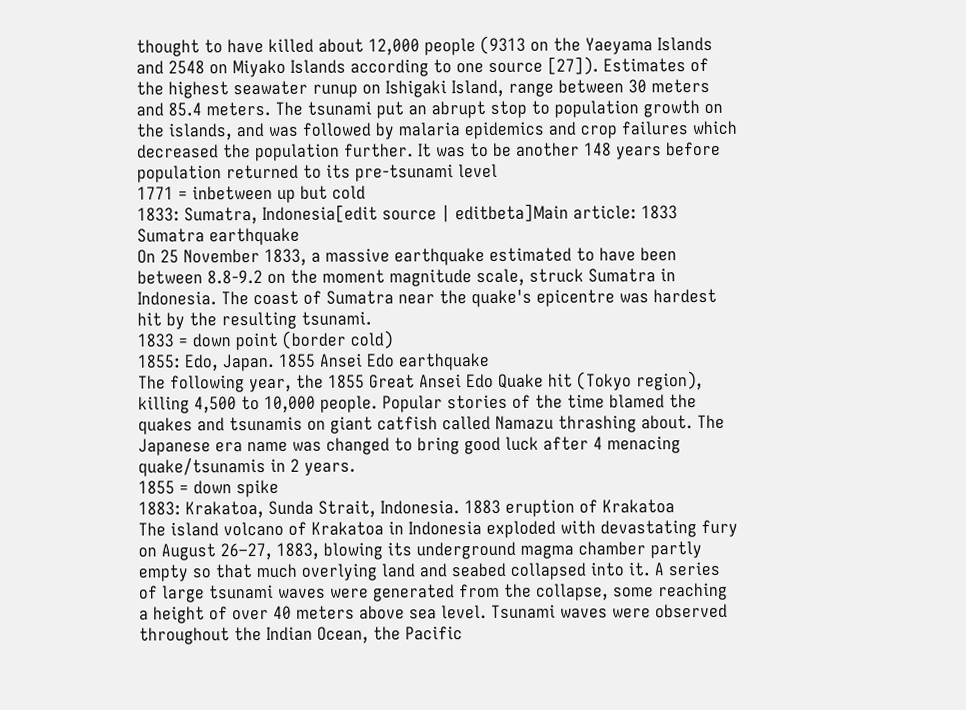thought to have killed about 12,000 people (9313 on the Yaeyama Islands and 2548 on Miyako Islands according to one source [27]). Estimates of the highest seawater runup on Ishigaki Island, range between 30 meters and 85.4 meters. The tsunami put an abrupt stop to population growth on the islands, and was followed by malaria epidemics and crop failures which decreased the population further. It was to be another 148 years before population returned to its pre-tsunami level
1771 = inbetween up but cold
1833: Sumatra, Indonesia[edit source | editbeta]Main article: 1833 Sumatra earthquake
On 25 November 1833, a massive earthquake estimated to have been between 8.8-9.2 on the moment magnitude scale, struck Sumatra in Indonesia. The coast of Sumatra near the quake's epicentre was hardest hit by the resulting tsunami.
1833 = down point (border cold)
1855: Edo, Japan. 1855 Ansei Edo earthquake
The following year, the 1855 Great Ansei Edo Quake hit (Tokyo region), killing 4,500 to 10,000 people. Popular stories of the time blamed the quakes and tsunamis on giant catfish called Namazu thrashing about. The Japanese era name was changed to bring good luck after 4 menacing quake/tsunamis in 2 years.
1855 = down spike
1883: Krakatoa, Sunda Strait, Indonesia. 1883 eruption of Krakatoa
The island volcano of Krakatoa in Indonesia exploded with devastating fury on August 26–27, 1883, blowing its underground magma chamber partly empty so that much overlying land and seabed collapsed into it. A series of large tsunami waves were generated from the collapse, some reaching a height of over 40 meters above sea level. Tsunami waves were observed throughout the Indian Ocean, the Pacific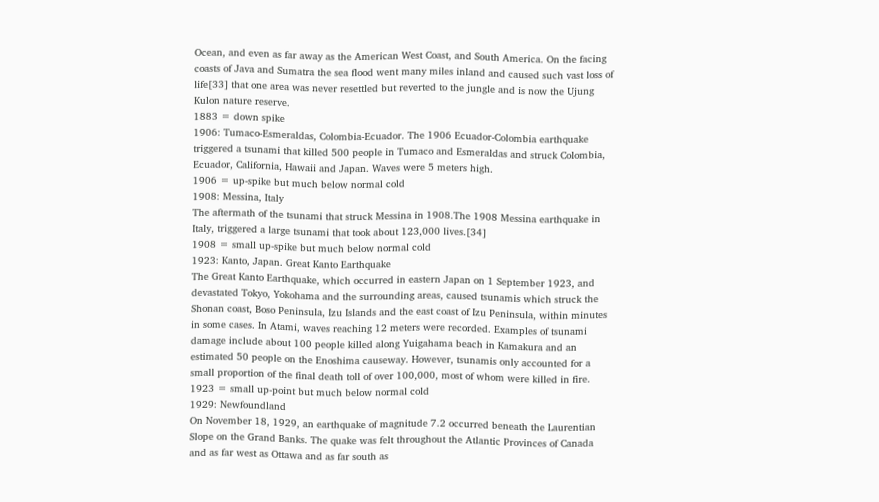Ocean, and even as far away as the American West Coast, and South America. On the facing coasts of Java and Sumatra the sea flood went many miles inland and caused such vast loss of life[33] that one area was never resettled but reverted to the jungle and is now the Ujung Kulon nature reserve.
1883 = down spike
1906: Tumaco-Esmeraldas, Colombia-Ecuador. The 1906 Ecuador-Colombia earthquake triggered a tsunami that killed 500 people in Tumaco and Esmeraldas and struck Colombia, Ecuador, California, Hawaii and Japan. Waves were 5 meters high.
1906 = up-spike but much below normal cold
1908: Messina, Italy
The aftermath of the tsunami that struck Messina in 1908.The 1908 Messina earthquake in Italy, triggered a large tsunami that took about 123,000 lives.[34]
1908 = small up-spike but much below normal cold
1923: Kanto, Japan. Great Kanto Earthquake
The Great Kanto Earthquake, which occurred in eastern Japan on 1 September 1923, and devastated Tokyo, Yokohama and the surrounding areas, caused tsunamis which struck the Shonan coast, Boso Peninsula, Izu Islands and the east coast of Izu Peninsula, within minutes in some cases. In Atami, waves reaching 12 meters were recorded. Examples of tsunami damage include about 100 people killed along Yuigahama beach in Kamakura and an estimated 50 people on the Enoshima causeway. However, tsunamis only accounted for a small proportion of the final death toll of over 100,000, most of whom were killed in fire.
1923 = small up-point but much below normal cold
1929: Newfoundland
On November 18, 1929, an earthquake of magnitude 7.2 occurred beneath the Laurentian Slope on the Grand Banks. The quake was felt throughout the Atlantic Provinces of Canada and as far west as Ottawa and as far south as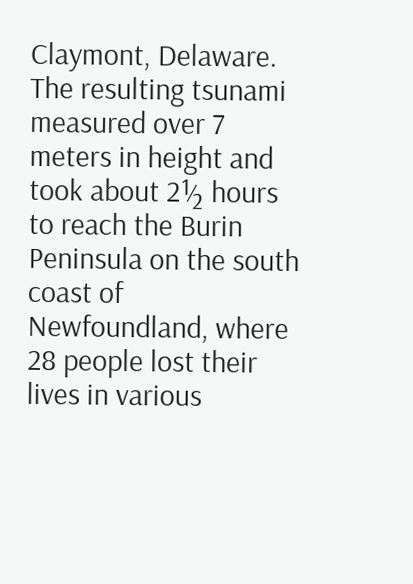Claymont, Delaware. The resulting tsunami measured over 7 meters in height and took about 2½ hours to reach the Burin Peninsula on the south coast of Newfoundland, where 28 people lost their lives in various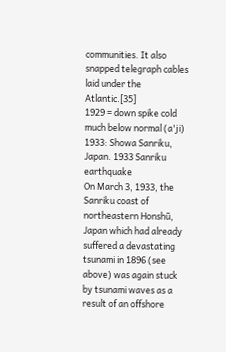communities. It also snapped telegraph cables laid under the Atlantic.[35]
1929 = down spike cold much below normal (a'ji)
1933: Showa Sanriku, Japan. 1933 Sanriku earthquake
On March 3, 1933, the Sanriku coast of northeastern Honshū, Japan which had already suffered a devastating tsunami in 1896 (see above) was again stuck by tsunami waves as a result of an offshore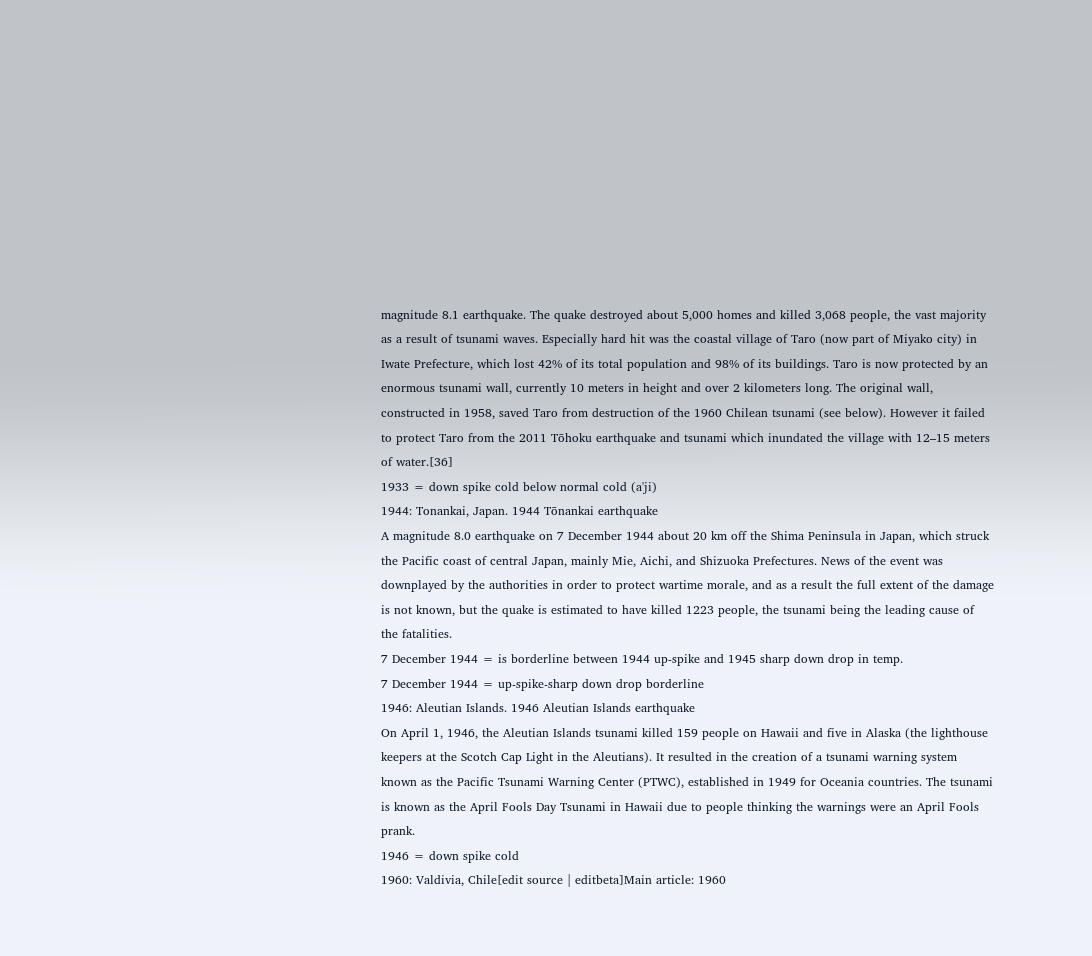magnitude 8.1 earthquake. The quake destroyed about 5,000 homes and killed 3,068 people, the vast majority as a result of tsunami waves. Especially hard hit was the coastal village of Taro (now part of Miyako city) in Iwate Prefecture, which lost 42% of its total population and 98% of its buildings. Taro is now protected by an enormous tsunami wall, currently 10 meters in height and over 2 kilometers long. The original wall, constructed in 1958, saved Taro from destruction of the 1960 Chilean tsunami (see below). However it failed to protect Taro from the 2011 Tōhoku earthquake and tsunami which inundated the village with 12–15 meters of water.[36]
1933 = down spike cold below normal cold (a'ji)
1944: Tonankai, Japan. 1944 Tōnankai earthquake
A magnitude 8.0 earthquake on 7 December 1944 about 20 km off the Shima Peninsula in Japan, which struck the Pacific coast of central Japan, mainly Mie, Aichi, and Shizuoka Prefectures. News of the event was downplayed by the authorities in order to protect wartime morale, and as a result the full extent of the damage is not known, but the quake is estimated to have killed 1223 people, the tsunami being the leading cause of the fatalities.
7 December 1944 = is borderline between 1944 up-spike and 1945 sharp down drop in temp.
7 December 1944 = up-spike-sharp down drop borderline
1946: Aleutian Islands. 1946 Aleutian Islands earthquake
On April 1, 1946, the Aleutian Islands tsunami killed 159 people on Hawaii and five in Alaska (the lighthouse keepers at the Scotch Cap Light in the Aleutians). It resulted in the creation of a tsunami warning system known as the Pacific Tsunami Warning Center (PTWC), established in 1949 for Oceania countries. The tsunami is known as the April Fools Day Tsunami in Hawaii due to people thinking the warnings were an April Fools prank.
1946 = down spike cold
1960: Valdivia, Chile[edit source | editbeta]Main article: 1960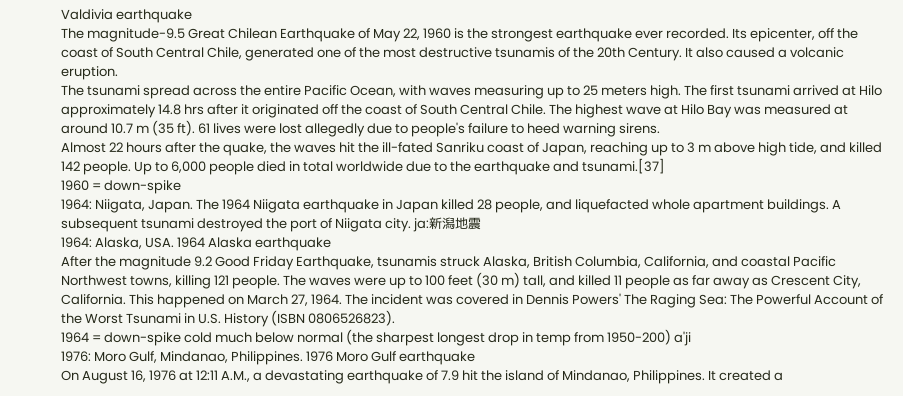Valdivia earthquake
The magnitude-9.5 Great Chilean Earthquake of May 22, 1960 is the strongest earthquake ever recorded. Its epicenter, off the coast of South Central Chile, generated one of the most destructive tsunamis of the 20th Century. It also caused a volcanic eruption.
The tsunami spread across the entire Pacific Ocean, with waves measuring up to 25 meters high. The first tsunami arrived at Hilo approximately 14.8 hrs after it originated off the coast of South Central Chile. The highest wave at Hilo Bay was measured at around 10.7 m (35 ft). 61 lives were lost allegedly due to people's failure to heed warning sirens.
Almost 22 hours after the quake, the waves hit the ill-fated Sanriku coast of Japan, reaching up to 3 m above high tide, and killed 142 people. Up to 6,000 people died in total worldwide due to the earthquake and tsunami.[37]
1960 = down-spike
1964: Niigata, Japan. The 1964 Niigata earthquake in Japan killed 28 people, and liquefacted whole apartment buildings. A subsequent tsunami destroyed the port of Niigata city. ja:新潟地震
1964: Alaska, USA. 1964 Alaska earthquake
After the magnitude 9.2 Good Friday Earthquake, tsunamis struck Alaska, British Columbia, California, and coastal Pacific Northwest towns, killing 121 people. The waves were up to 100 feet (30 m) tall, and killed 11 people as far away as Crescent City, California. This happened on March 27, 1964. The incident was covered in Dennis Powers' The Raging Sea: The Powerful Account of the Worst Tsunami in U.S. History (ISBN 0806526823).
1964 = down-spike cold much below normal (the sharpest longest drop in temp from 1950-200) a'ji
1976: Moro Gulf, Mindanao, Philippines. 1976 Moro Gulf earthquake
On August 16, 1976 at 12:11 A.M., a devastating earthquake of 7.9 hit the island of Mindanao, Philippines. It created a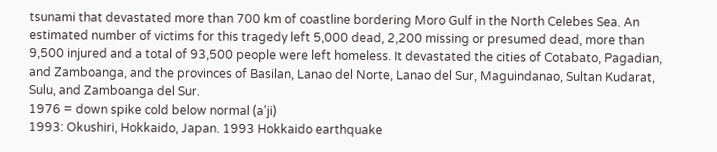tsunami that devastated more than 700 km of coastline bordering Moro Gulf in the North Celebes Sea. An estimated number of victims for this tragedy left 5,000 dead, 2,200 missing or presumed dead, more than 9,500 injured and a total of 93,500 people were left homeless. It devastated the cities of Cotabato, Pagadian, and Zamboanga, and the provinces of Basilan, Lanao del Norte, Lanao del Sur, Maguindanao, Sultan Kudarat, Sulu, and Zamboanga del Sur.
1976 = down spike cold below normal (a'ji)
1993: Okushiri, Hokkaido, Japan. 1993 Hokkaido earthquake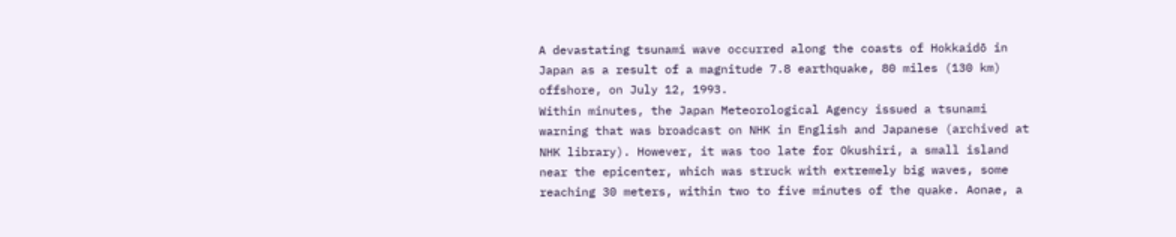A devastating tsunami wave occurred along the coasts of Hokkaidō in Japan as a result of a magnitude 7.8 earthquake, 80 miles (130 km) offshore, on July 12, 1993.
Within minutes, the Japan Meteorological Agency issued a tsunami warning that was broadcast on NHK in English and Japanese (archived at NHK library). However, it was too late for Okushiri, a small island near the epicenter, which was struck with extremely big waves, some reaching 30 meters, within two to five minutes of the quake. Aonae, a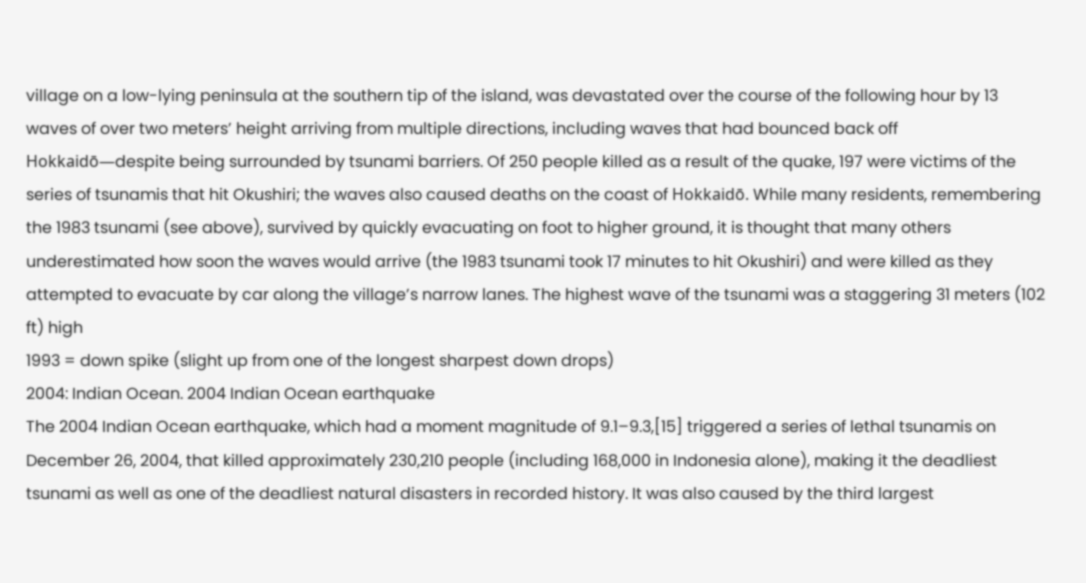village on a low-lying peninsula at the southern tip of the island, was devastated over the course of the following hour by 13 waves of over two meters’ height arriving from multiple directions, including waves that had bounced back off Hokkaidō—despite being surrounded by tsunami barriers. Of 250 people killed as a result of the quake, 197 were victims of the series of tsunamis that hit Okushiri; the waves also caused deaths on the coast of Hokkaidō. While many residents, remembering the 1983 tsunami (see above), survived by quickly evacuating on foot to higher ground, it is thought that many others underestimated how soon the waves would arrive (the 1983 tsunami took 17 minutes to hit Okushiri) and were killed as they attempted to evacuate by car along the village’s narrow lanes. The highest wave of the tsunami was a staggering 31 meters (102 ft) high
1993 = down spike (slight up from one of the longest sharpest down drops)
2004: Indian Ocean. 2004 Indian Ocean earthquake
The 2004 Indian Ocean earthquake, which had a moment magnitude of 9.1–9.3,[15] triggered a series of lethal tsunamis on December 26, 2004, that killed approximately 230,210 people (including 168,000 in Indonesia alone), making it the deadliest tsunami as well as one of the deadliest natural disasters in recorded history. It was also caused by the third largest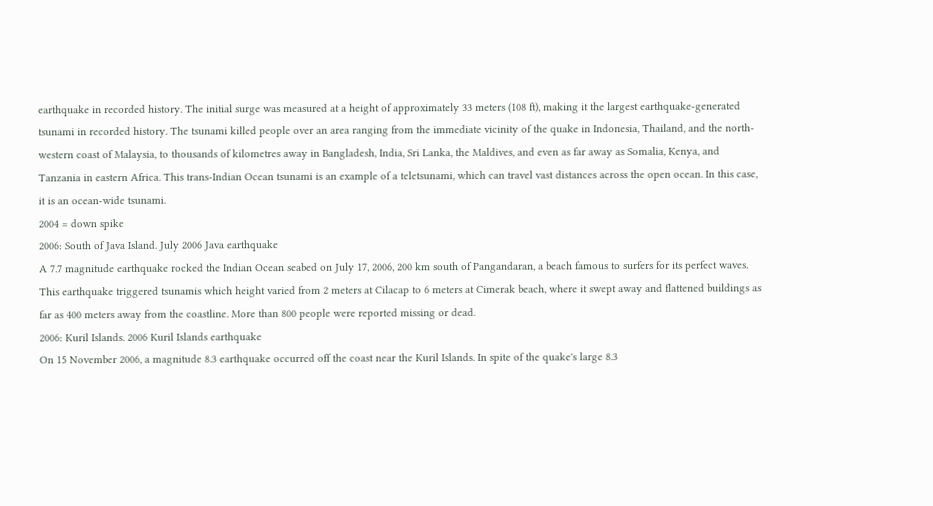earthquake in recorded history. The initial surge was measured at a height of approximately 33 meters (108 ft), making it the largest earthquake-generated tsunami in recorded history. The tsunami killed people over an area ranging from the immediate vicinity of the quake in Indonesia, Thailand, and the north-western coast of Malaysia, to thousands of kilometres away in Bangladesh, India, Sri Lanka, the Maldives, and even as far away as Somalia, Kenya, and Tanzania in eastern Africa. This trans-Indian Ocean tsunami is an example of a teletsunami, which can travel vast distances across the open ocean. In this case, it is an ocean-wide tsunami.
2004 = down spike
2006: South of Java Island. July 2006 Java earthquake
A 7.7 magnitude earthquake rocked the Indian Ocean seabed on July 17, 2006, 200 km south of Pangandaran, a beach famous to surfers for its perfect waves. This earthquake triggered tsunamis which height varied from 2 meters at Cilacap to 6 meters at Cimerak beach, where it swept away and flattened buildings as far as 400 meters away from the coastline. More than 800 people were reported missing or dead.
2006: Kuril Islands. 2006 Kuril Islands earthquake
On 15 November 2006, a magnitude 8.3 earthquake occurred off the coast near the Kuril Islands. In spite of the quake's large 8.3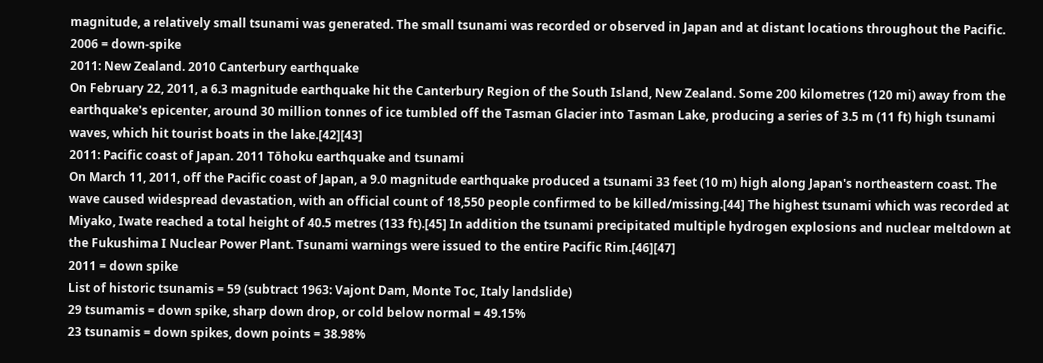magnitude, a relatively small tsunami was generated. The small tsunami was recorded or observed in Japan and at distant locations throughout the Pacific.
2006 = down-spike
2011: New Zealand. 2010 Canterbury earthquake
On February 22, 2011, a 6.3 magnitude earthquake hit the Canterbury Region of the South Island, New Zealand. Some 200 kilometres (120 mi) away from the earthquake's epicenter, around 30 million tonnes of ice tumbled off the Tasman Glacier into Tasman Lake, producing a series of 3.5 m (11 ft) high tsunami waves, which hit tourist boats in the lake.[42][43]
2011: Pacific coast of Japan. 2011 Tōhoku earthquake and tsunami
On March 11, 2011, off the Pacific coast of Japan, a 9.0 magnitude earthquake produced a tsunami 33 feet (10 m) high along Japan's northeastern coast. The wave caused widespread devastation, with an official count of 18,550 people confirmed to be killed/missing.[44] The highest tsunami which was recorded at Miyako, Iwate reached a total height of 40.5 metres (133 ft).[45] In addition the tsunami precipitated multiple hydrogen explosions and nuclear meltdown at the Fukushima I Nuclear Power Plant. Tsunami warnings were issued to the entire Pacific Rim.[46][47]
2011 = down spike
List of historic tsunamis = 59 (subtract 1963: Vajont Dam, Monte Toc, Italy landslide)
29 tsumamis = down spike, sharp down drop, or cold below normal = 49.15%
23 tsunamis = down spikes, down points = 38.98%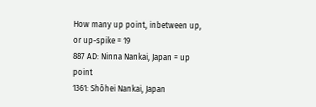How many up point, inbetween up, or up-spike = 19
887 AD: Ninna Nankai, Japan = up point
1361: Shōhei Nankai, Japan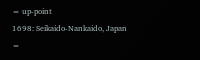= up-point
1698: Seikaido-Nankaido, Japan =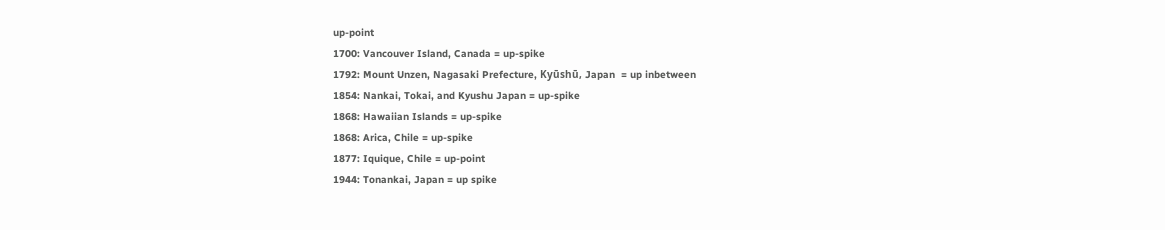up-point
1700: Vancouver Island, Canada = up-spike
1792: Mount Unzen, Nagasaki Prefecture, Kyūshū, Japan  = up inbetween
1854: Nankai, Tokai, and Kyushu Japan = up-spike
1868: Hawaiian Islands = up-spike
1868: Arica, Chile = up-spike
1877: Iquique, Chile = up-point
1944: Tonankai, Japan = up spike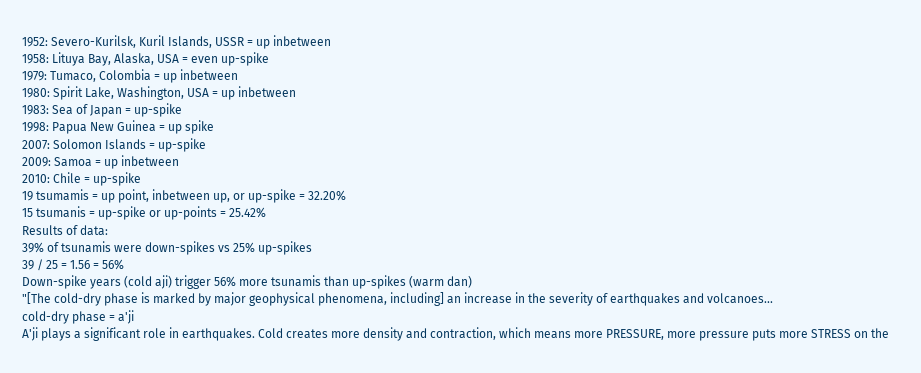1952: Severo-Kurilsk, Kuril Islands, USSR = up inbetween
1958: Lituya Bay, Alaska, USA = even up-spike
1979: Tumaco, Colombia = up inbetween
1980: Spirit Lake, Washington, USA = up inbetween
1983: Sea of Japan = up-spike
1998: Papua New Guinea = up spike
2007: Solomon Islands = up-spike
2009: Samoa = up inbetween
2010: Chile = up-spike
19 tsumamis = up point, inbetween up, or up-spike = 32.20%
15 tsumanis = up-spike or up-points = 25.42%
Results of data:
39% of tsunamis were down-spikes vs 25% up-spikes
39 / 25 = 1.56 = 56%
Down-spike years (cold aji) trigger 56% more tsunamis than up-spikes (warm dan)
"[The cold-dry phase is marked by major geophysical phenomena, including] an increase in the severity of earthquakes and volcanoes...
cold-dry phase = a'ji
A'ji plays a significant role in earthquakes. Cold creates more density and contraction, which means more PRESSURE, more pressure puts more STRESS on the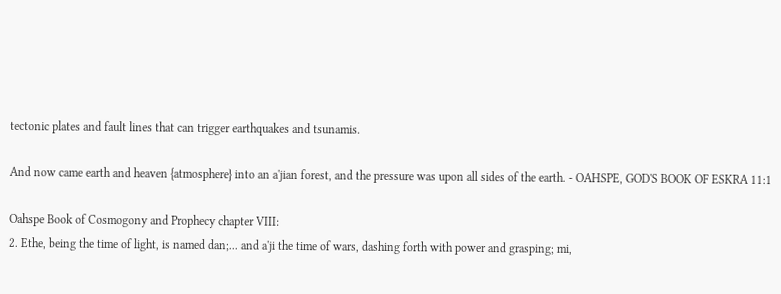tectonic plates and fault lines that can trigger earthquakes and tsunamis.

And now came earth and heaven {atmosphere} into an a'jian forest, and the pressure was upon all sides of the earth. - OAHSPE, GOD'S BOOK OF ESKRA 11:1

Oahspe Book of Cosmogony and Prophecy chapter VIII:
2. Ethe, being the time of light, is named dan;... and a'ji the time of wars, dashing forth with power and grasping; mi,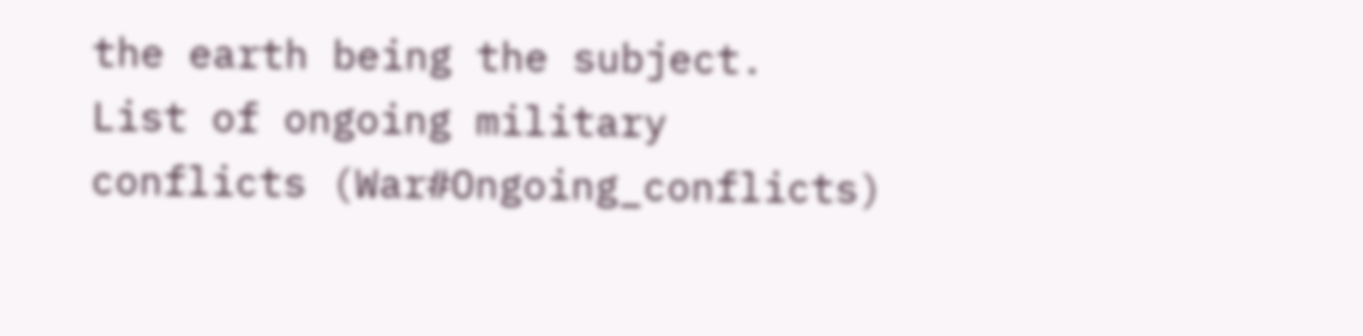the earth being the subject.
List of ongoing military conflicts (War#Ongoing_conflicts)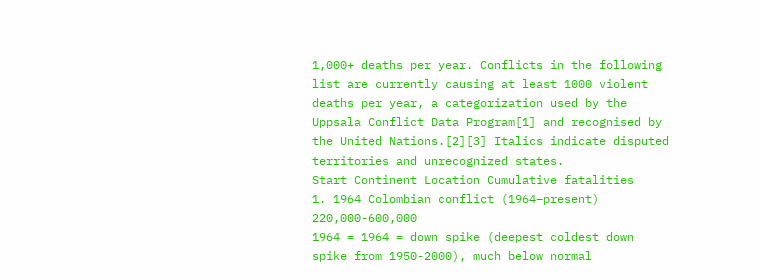1,000+ deaths per year. Conflicts in the following list are currently causing at least 1000 violent deaths per year, a categorization used by the Uppsala Conflict Data Program[1] and recognised by the United Nations.[2][3] Italics indicate disputed territories and unrecognized states.
Start Continent Location Cumulative fatalities
1. 1964 Colombian conflict (1964–present) 220,000-600,000
1964 = 1964 = down spike (deepest coldest down spike from 1950-2000), much below normal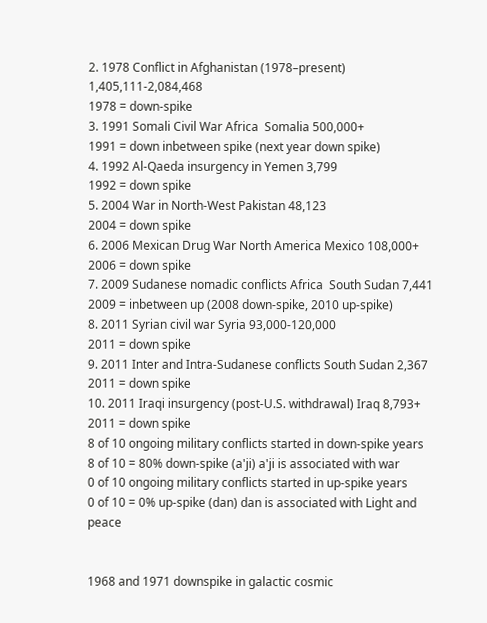2. 1978 Conflict in Afghanistan (1978–present) 1,405,111-2,084,468
1978 = down-spike
3. 1991 Somali Civil War Africa  Somalia 500,000+
1991 = down inbetween spike (next year down spike)
4. 1992 Al-Qaeda insurgency in Yemen 3,799
1992 = down spike
5. 2004 War in North-West Pakistan 48,123
2004 = down spike
6. 2006 Mexican Drug War North America Mexico 108,000+
2006 = down spike
7. 2009 Sudanese nomadic conflicts Africa  South Sudan 7,441
2009 = inbetween up (2008 down-spike, 2010 up-spike)
8. 2011 Syrian civil war Syria 93,000-120,000
2011 = down spike
9. 2011 Inter and Intra-Sudanese conflicts South Sudan 2,367
2011 = down spike
10. 2011 Iraqi insurgency (post-U.S. withdrawal) Iraq 8,793+
2011 = down spike
8 of 10 ongoing military conflicts started in down-spike years
8 of 10 = 80% down-spike (a'ji) a'ji is associated with war
0 of 10 ongoing military conflicts started in up-spike years
0 of 10 = 0% up-spike (dan) dan is associated with Light and peace


1968 and 1971 downspike in galactic cosmic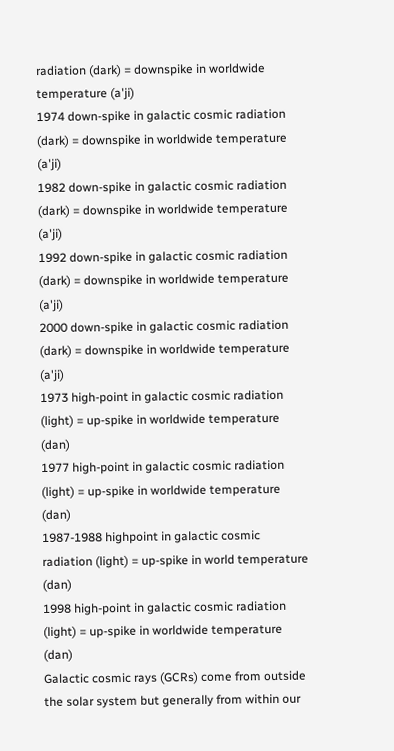radiation (dark) = downspike in worldwide temperature (a'ji)
1974 down-spike in galactic cosmic radiation (dark) = downspike in worldwide temperature (a'ji)
1982 down-spike in galactic cosmic radiation (dark) = downspike in worldwide temperature (a'ji)
1992 down-spike in galactic cosmic radiation (dark) = downspike in worldwide temperature (a'ji)
2000 down-spike in galactic cosmic radiation (dark) = downspike in worldwide temperature (a'ji)
1973 high-point in galactic cosmic radiation (light) = up-spike in worldwide temperature (dan)
1977 high-point in galactic cosmic radiation (light) = up-spike in worldwide temperature (dan)
1987-1988 highpoint in galactic cosmic radiation (light) = up-spike in world temperature (dan)
1998 high-point in galactic cosmic radiation (light) = up-spike in worldwide temperature (dan)
Galactic cosmic rays (GCRs) come from outside the solar system but generally from within our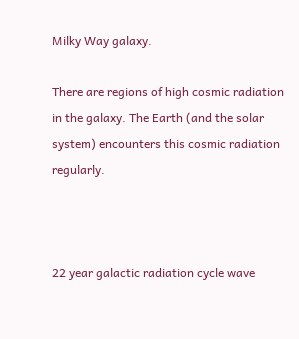Milky Way galaxy.

There are regions of high cosmic radiation in the galaxy. The Earth (and the solar system) encounters this cosmic radiation regularly.



22 year galactic radiation cycle wave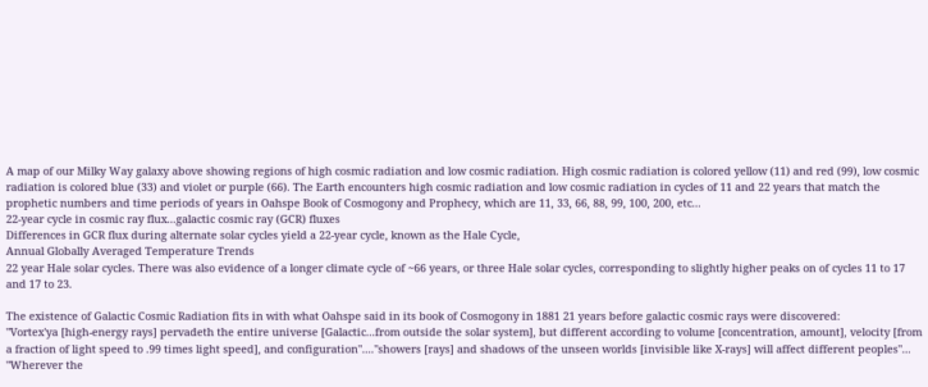A map of our Milky Way galaxy above showing regions of high cosmic radiation and low cosmic radiation. High cosmic radiation is colored yellow (11) and red (99), low cosmic radiation is colored blue (33) and violet or purple (66). The Earth encounters high cosmic radiation and low cosmic radiation in cycles of 11 and 22 years that match the prophetic numbers and time periods of years in Oahspe Book of Cosmogony and Prophecy, which are 11, 33, 66, 88, 99, 100, 200, etc...
22-year cycle in cosmic ray flux...galactic cosmic ray (GCR) fluxes
Differences in GCR flux during alternate solar cycles yield a 22-year cycle, known as the Hale Cycle,
Annual Globally Averaged Temperature Trends
22 year Hale solar cycles. There was also evidence of a longer climate cycle of ~66 years, or three Hale solar cycles, corresponding to slightly higher peaks on of cycles 11 to 17 and 17 to 23.

The existence of Galactic Cosmic Radiation fits in with what Oahspe said in its book of Cosmogony in 1881 21 years before galactic cosmic rays were discovered:
"Vortex'ya [high-energy rays] pervadeth the entire universe [Galactic...from outside the solar system], but different according to volume [concentration, amount], velocity [from a fraction of light speed to .99 times light speed], and configuration"...."showers [rays] and shadows of the unseen worlds [invisible like X-rays] will affect different peoples"...
"Wherever the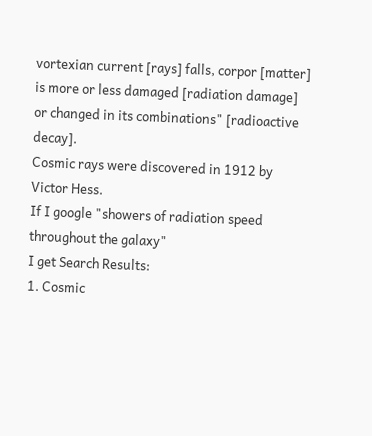vortexian current [rays] falls, corpor [matter] is more or less damaged [radiation damage] or changed in its combinations" [radioactive decay].
Cosmic rays were discovered in 1912 by Victor Hess.
If I google "showers of radiation speed throughout the galaxy"
I get Search Results:
1. Cosmic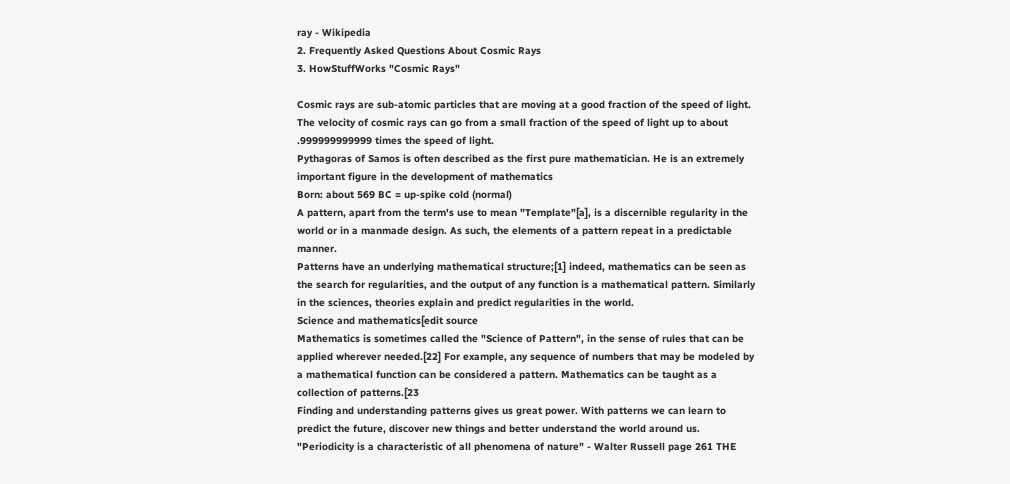ray - Wikipedia
2. Frequently Asked Questions About Cosmic Rays
3. HowStuffWorks "Cosmic Rays"

Cosmic rays are sub-atomic particles that are moving at a good fraction of the speed of light. The velocity of cosmic rays can go from a small fraction of the speed of light up to about .999999999999 times the speed of light.
Pythagoras of Samos is often described as the first pure mathematician. He is an extremely important figure in the development of mathematics
Born: about 569 BC = up-spike cold (normal)
A pattern, apart from the term's use to mean "Template"[a], is a discernible regularity in the world or in a manmade design. As such, the elements of a pattern repeat in a predictable manner.
Patterns have an underlying mathematical structure;[1] indeed, mathematics can be seen as the search for regularities, and the output of any function is a mathematical pattern. Similarly in the sciences, theories explain and predict regularities in the world.
Science and mathematics[edit source
Mathematics is sometimes called the "Science of Pattern", in the sense of rules that can be applied wherever needed.[22] For example, any sequence of numbers that may be modeled by a mathematical function can be considered a pattern. Mathematics can be taught as a collection of patterns.[23
Finding and understanding patterns gives us great power. With patterns we can learn to predict the future, discover new things and better understand the world around us.
"Periodicity is a characteristic of all phenomena of nature" - Walter Russell page 261 THE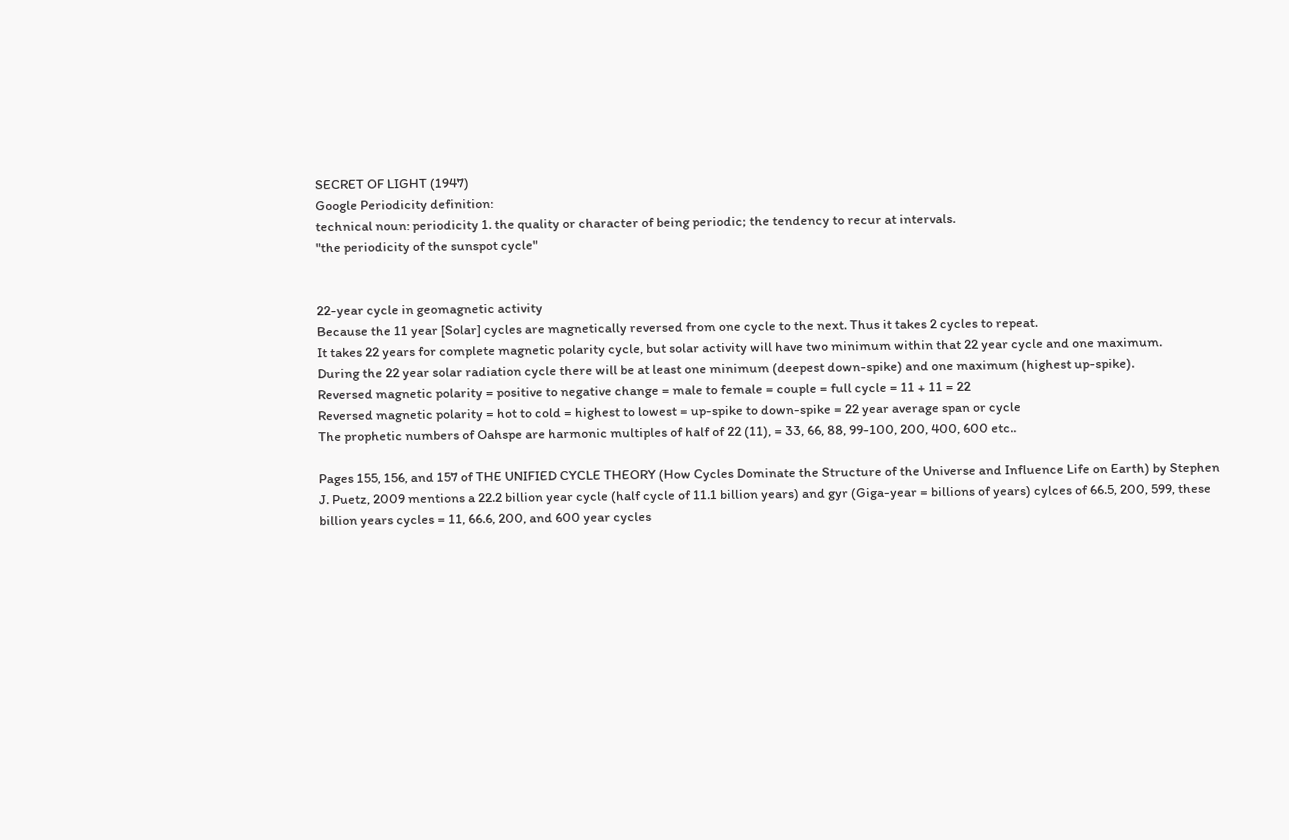SECRET OF LIGHT (1947)
Google Periodicity definition:
technical noun: periodicity 1. the quality or character of being periodic; the tendency to recur at intervals.
"the periodicity of the sunspot cycle"


22-year cycle in geomagnetic activity
Because the 11 year [Solar] cycles are magnetically reversed from one cycle to the next. Thus it takes 2 cycles to repeat.
It takes 22 years for complete magnetic polarity cycle, but solar activity will have two minimum within that 22 year cycle and one maximum.
During the 22 year solar radiation cycle there will be at least one minimum (deepest down-spike) and one maximum (highest up-spike).
Reversed magnetic polarity = positive to negative change = male to female = couple = full cycle = 11 + 11 = 22
Reversed magnetic polarity = hot to cold = highest to lowest = up-spike to down-spike = 22 year average span or cycle
The prophetic numbers of Oahspe are harmonic multiples of half of 22 (11), = 33, 66, 88, 99-100, 200, 400, 600 etc..

Pages 155, 156, and 157 of THE UNIFIED CYCLE THEORY (How Cycles Dominate the Structure of the Universe and Influence Life on Earth) by Stephen J. Puetz, 2009 mentions a 22.2 billion year cycle (half cycle of 11.1 billion years) and gyr (Giga-year = billions of years) cylces of 66.5, 200, 599, these billion years cycles = 11, 66.6, 200, and 600 year cycles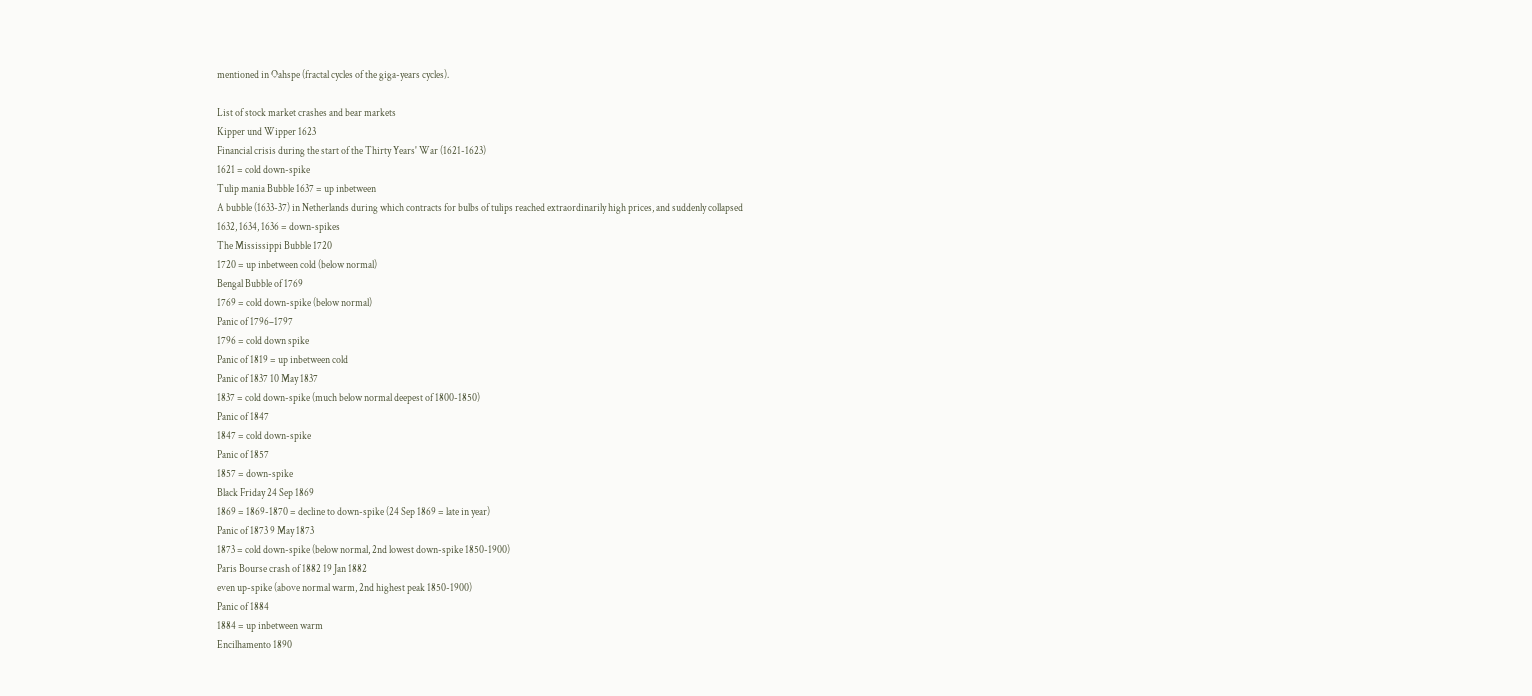mentioned in Oahspe (fractal cycles of the giga-years cycles).

List of stock market crashes and bear markets
Kipper und Wipper 1623
Financial crisis during the start of the Thirty Years' War (1621-1623)
1621 = cold down-spike
Tulip mania Bubble 1637 = up inbetween
A bubble (1633-37) in Netherlands during which contracts for bulbs of tulips reached extraordinarily high prices, and suddenly collapsed
1632, 1634, 1636 = down-spikes
The Mississippi Bubble 1720
1720 = up inbetween cold (below normal)
Bengal Bubble of 1769
1769 = cold down-spike (below normal)
Panic of 1796–1797
1796 = cold down spike
Panic of 1819 = up inbetween cold
Panic of 1837 10 May 1837
1837 = cold down-spike (much below normal deepest of 1800-1850)
Panic of 1847
1847 = cold down-spike
Panic of 1857
1857 = down-spike
Black Friday 24 Sep 1869
1869 = 1869-1870 = decline to down-spike (24 Sep 1869 = late in year)
Panic of 1873 9 May 1873
1873 = cold down-spike (below normal, 2nd lowest down-spike 1850-1900)
Paris Bourse crash of 1882 19 Jan 1882
even up-spike (above normal warm, 2nd highest peak 1850-1900)
Panic of 1884
1884 = up inbetween warm
Encilhamento 1890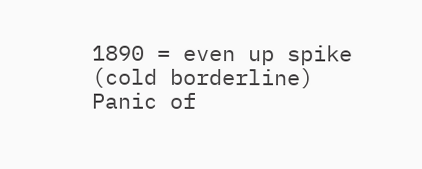1890 = even up spike (cold borderline)
Panic of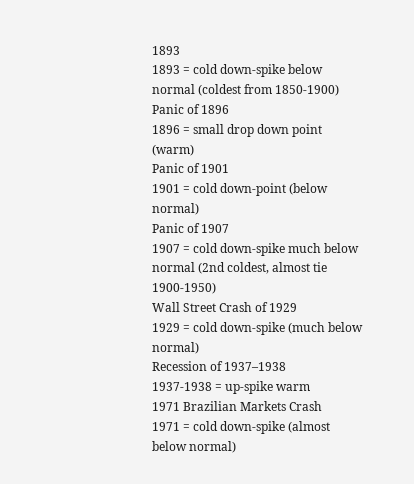1893
1893 = cold down-spike below normal (coldest from 1850-1900)
Panic of 1896
1896 = small drop down point (warm)
Panic of 1901
1901 = cold down-point (below normal)
Panic of 1907
1907 = cold down-spike much below normal (2nd coldest, almost tie 1900-1950)
Wall Street Crash of 1929
1929 = cold down-spike (much below normal)
Recession of 1937–1938
1937-1938 = up-spike warm
1971 Brazilian Markets Crash
1971 = cold down-spike (almost below normal)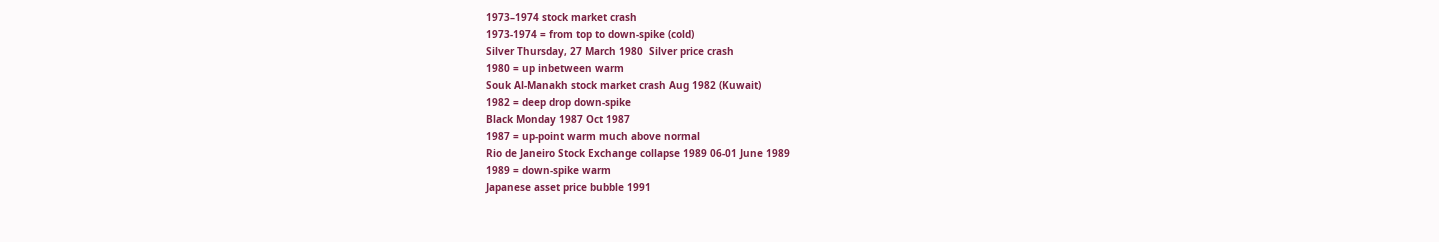1973–1974 stock market crash
1973-1974 = from top to down-spike (cold)
Silver Thursday, 27 March 1980  Silver price crash
1980 = up inbetween warm
Souk Al-Manakh stock market crash Aug 1982 (Kuwait)
1982 = deep drop down-spike
Black Monday 1987 Oct 1987
1987 = up-point warm much above normal
Rio de Janeiro Stock Exchange collapse 1989 06-01 June 1989
1989 = down-spike warm
Japanese asset price bubble 1991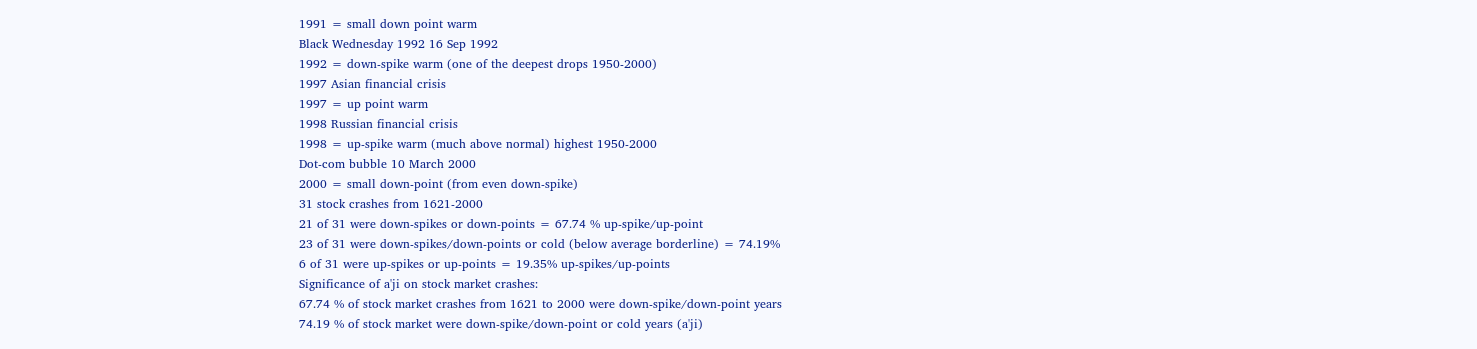1991 = small down point warm
Black Wednesday 1992 16 Sep 1992
1992 = down-spike warm (one of the deepest drops 1950-2000)
1997 Asian financial crisis
1997 = up point warm
1998 Russian financial crisis
1998 = up-spike warm (much above normal) highest 1950-2000
Dot-com bubble 10 March 2000
2000 = small down-point (from even down-spike)
31 stock crashes from 1621-2000
21 of 31 were down-spikes or down-points = 67.74 % up-spike/up-point
23 of 31 were down-spikes/down-points or cold (below average borderline) = 74.19%
6 of 31 were up-spikes or up-points = 19.35% up-spikes/up-points
Significance of a'ji on stock market crashes:
67.74 % of stock market crashes from 1621 to 2000 were down-spike/down-point years
74.19 % of stock market were down-spike/down-point or cold years (a'ji)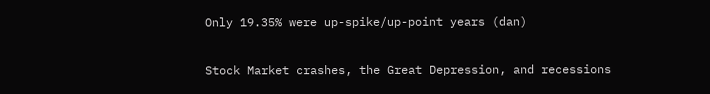Only 19.35% were up-spike/up-point years (dan)

Stock Market crashes, the Great Depression, and recessions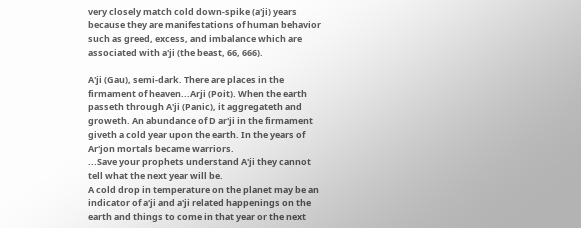very closely match cold down-spike (a'ji) years because they are manifestations of human behavior such as greed, excess, and imbalance which are associated with a'ji (the beast, 66, 666).

A'ji (Gau), semi-dark. There are places in the firmament of heaven...Arji (Poit). When the earth passeth through A'ji (Panic), it aggregateth and groweth. An abundance of D ar'ji in the firmament giveth a cold year upon the earth. In the years of Ar'jon mortals became warriors.
...Save your prophets understand A'ji they cannot tell what the next year will be.
A cold drop in temperature on the planet may be an indicator of a'ji and a'ji related happenings on the earth and things to come in that year or the next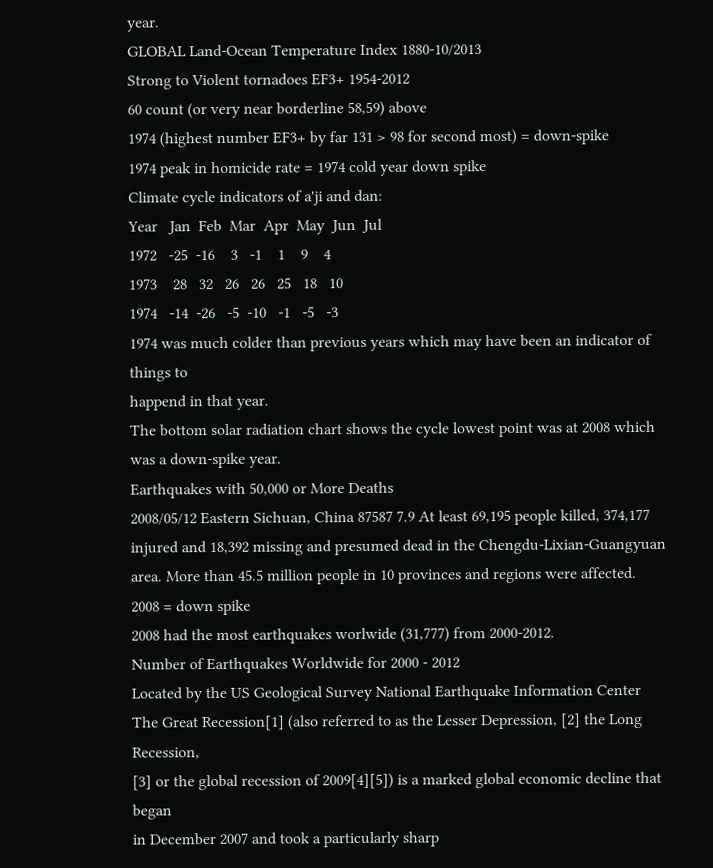year.
GLOBAL Land-Ocean Temperature Index 1880-10/2013
Strong to Violent tornadoes EF3+ 1954-2012
60 count (or very near borderline 58,59) above
1974 (highest number EF3+ by far 131 > 98 for second most) = down-spike
1974 peak in homicide rate = 1974 cold year down spike
Climate cycle indicators of a'ji and dan:
Year   Jan  Feb  Mar  Apr  May  Jun  Jul
1972   -25  -16    3   -1    1    9    4
1973    28   32   26   26   25   18   10
1974   -14  -26   -5  -10   -1   -5   -3
1974 was much colder than previous years which may have been an indicator of things to
happend in that year.
The bottom solar radiation chart shows the cycle lowest point was at 2008 which was a down-spike year.
Earthquakes with 50,000 or More Deaths
2008/05/12 Eastern Sichuan, China 87587 7.9 At least 69,195 people killed, 374,177 injured and 18,392 missing and presumed dead in the Chengdu-Lixian-Guangyuan area. More than 45.5 million people in 10 provinces and regions were affected.
2008 = down spike
2008 had the most earthquakes worlwide (31,777) from 2000-2012.
Number of Earthquakes Worldwide for 2000 - 2012
Located by the US Geological Survey National Earthquake Information Center
The Great Recession[1] (also referred to as the Lesser Depression, [2] the Long Recession,
[3] or the global recession of 2009[4][5]) is a marked global economic decline that began
in December 2007 and took a particularly sharp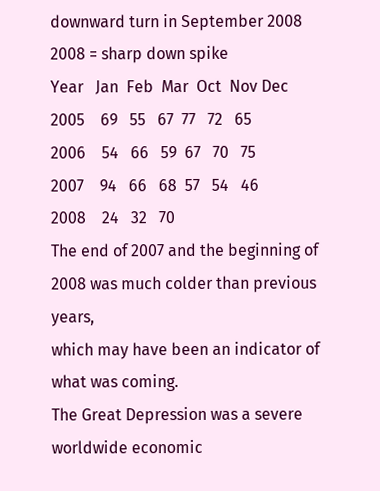downward turn in September 2008
2008 = sharp down spike
Year   Jan  Feb  Mar  Oct  Nov Dec
2005    69   55   67  77   72   65
2006    54   66   59  67   70   75
2007    94   66   68  57   54   46
2008    24   32   70
The end of 2007 and the beginning of 2008 was much colder than previous years,
which may have been an indicator of what was coming.
The Great Depression was a severe worldwide economic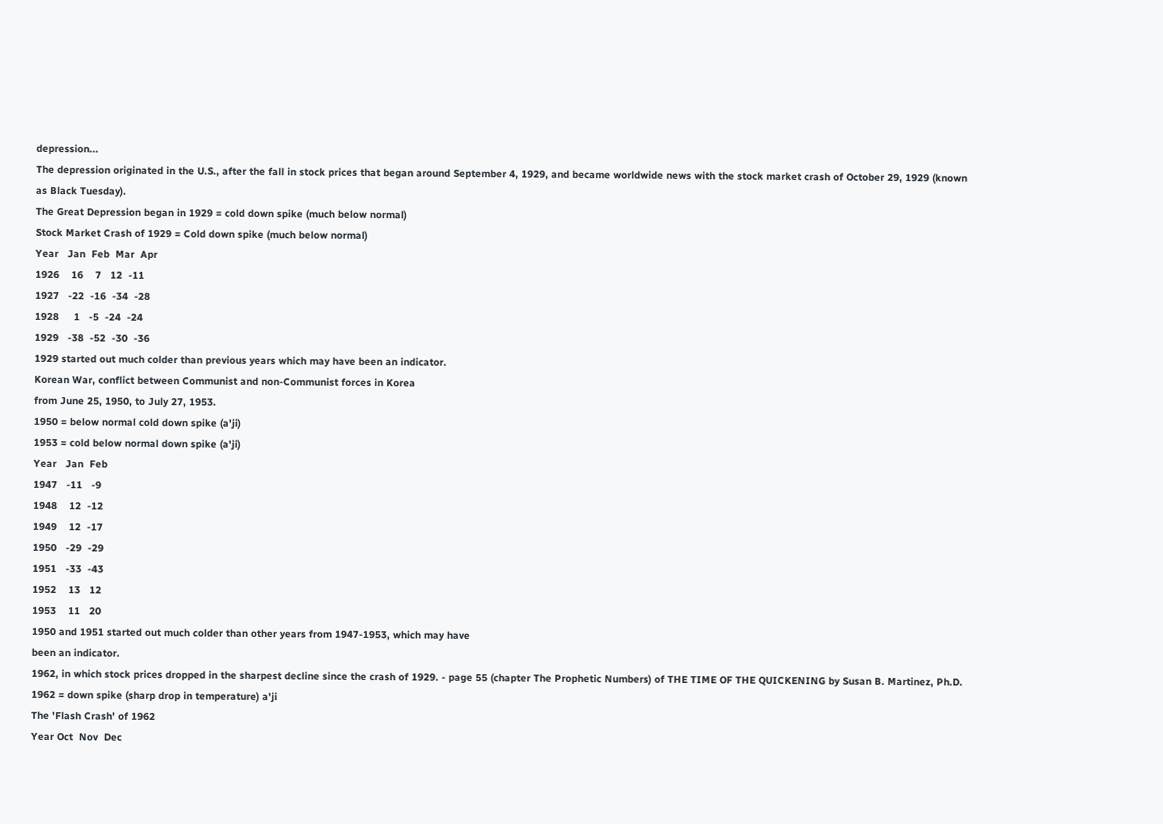depression...
The depression originated in the U.S., after the fall in stock prices that began around September 4, 1929, and became worldwide news with the stock market crash of October 29, 1929 (known as Black Tuesday).
The Great Depression began in 1929 = cold down spike (much below normal)
Stock Market Crash of 1929 = Cold down spike (much below normal)
Year   Jan  Feb  Mar  Apr
1926    16    7   12  -11
1927   -22  -16  -34  -28
1928     1   -5  -24  -24
1929   -38  -52  -30  -36
1929 started out much colder than previous years which may have been an indicator.
Korean War, conflict between Communist and non-Communist forces in Korea
from June 25, 1950, to July 27, 1953.
1950 = below normal cold down spike (a'ji)
1953 = cold below normal down spike (a'ji)
Year   Jan  Feb
1947   -11   -9
1948    12  -12
1949    12  -17
1950   -29  -29
1951   -33  -43
1952    13   12
1953    11   20
1950 and 1951 started out much colder than other years from 1947-1953, which may have
been an indicator.
1962, in which stock prices dropped in the sharpest decline since the crash of 1929. - page 55 (chapter The Prophetic Numbers) of THE TIME OF THE QUICKENING by Susan B. Martinez, Ph.D.
1962 = down spike (sharp drop in temperature) a'ji
The 'Flash Crash' of 1962
Year Oct  Nov  Dec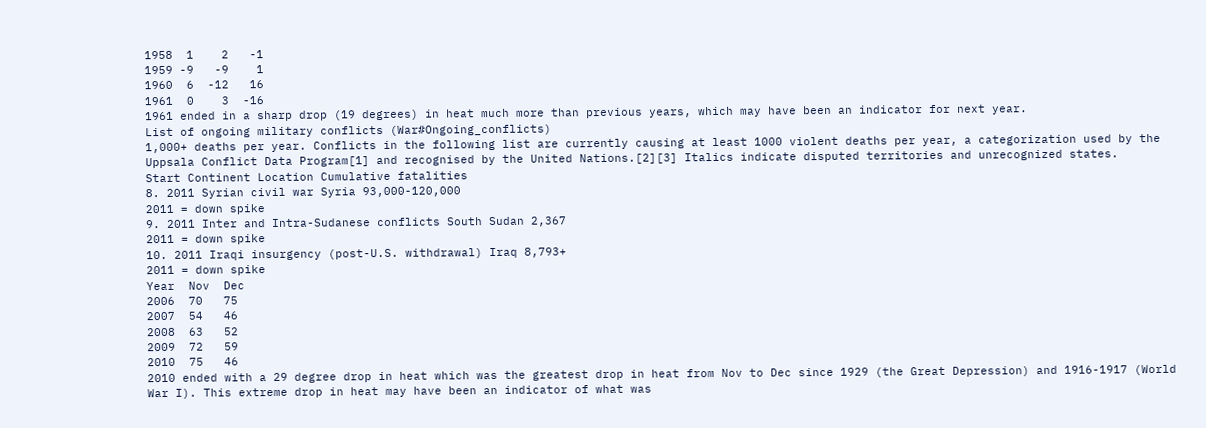1958  1    2   -1
1959 -9   -9    1
1960  6  -12   16
1961  0    3  -16
1961 ended in a sharp drop (19 degrees) in heat much more than previous years, which may have been an indicator for next year.
List of ongoing military conflicts (War#Ongoing_conflicts)
1,000+ deaths per year. Conflicts in the following list are currently causing at least 1000 violent deaths per year, a categorization used by the Uppsala Conflict Data Program[1] and recognised by the United Nations.[2][3] Italics indicate disputed territories and unrecognized states.
Start Continent Location Cumulative fatalities
8. 2011 Syrian civil war Syria 93,000-120,000
2011 = down spike
9. 2011 Inter and Intra-Sudanese conflicts South Sudan 2,367
2011 = down spike
10. 2011 Iraqi insurgency (post-U.S. withdrawal) Iraq 8,793+
2011 = down spike
Year  Nov  Dec
2006  70   75
2007  54   46
2008  63   52
2009  72   59
2010  75   46
2010 ended with a 29 degree drop in heat which was the greatest drop in heat from Nov to Dec since 1929 (the Great Depression) and 1916-1917 (World War I). This extreme drop in heat may have been an indicator of what was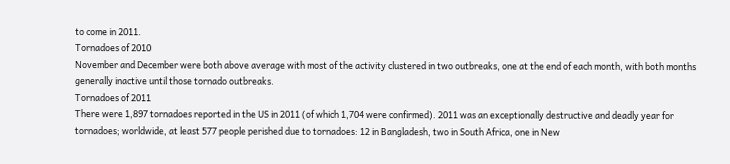to come in 2011.
Tornadoes of 2010
November and December were both above average with most of the activity clustered in two outbreaks, one at the end of each month, with both months generally inactive until those tornado outbreaks.
Tornadoes of 2011
There were 1,897 tornadoes reported in the US in 2011 (of which 1,704 were confirmed). 2011 was an exceptionally destructive and deadly year for tornadoes; worldwide, at least 577 people perished due to tornadoes: 12 in Bangladesh, two in South Africa, one in New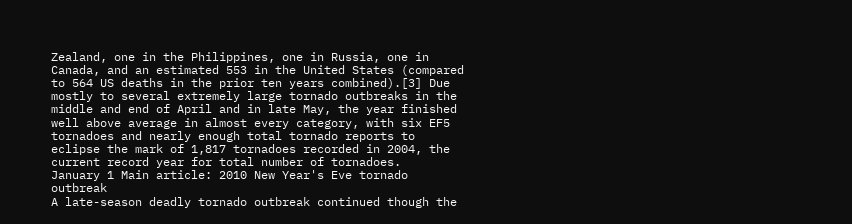Zealand, one in the Philippines, one in Russia, one in Canada, and an estimated 553 in the United States (compared to 564 US deaths in the prior ten years combined).[3] Due mostly to several extremely large tornado outbreaks in the middle and end of April and in late May, the year finished well above average in almost every category, with six EF5 tornadoes and nearly enough total tornado reports to eclipse the mark of 1,817 tornadoes recorded in 2004, the current record year for total number of tornadoes.
January 1 Main article: 2010 New Year's Eve tornado outbreak
A late-season deadly tornado outbreak continued though the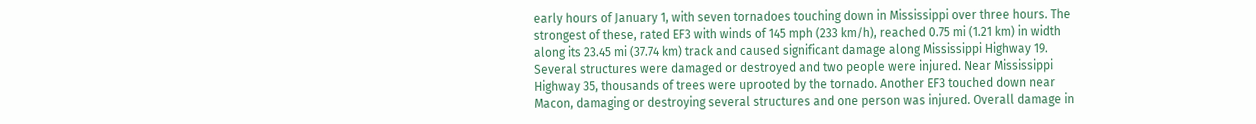early hours of January 1, with seven tornadoes touching down in Mississippi over three hours. The strongest of these, rated EF3 with winds of 145 mph (233 km/h), reached 0.75 mi (1.21 km) in width along its 23.45 mi (37.74 km) track and caused significant damage along Mississippi Highway 19. Several structures were damaged or destroyed and two people were injured. Near Mississippi Highway 35, thousands of trees were uprooted by the tornado. Another EF3 touched down near Macon, damaging or destroying several structures and one person was injured. Overall damage in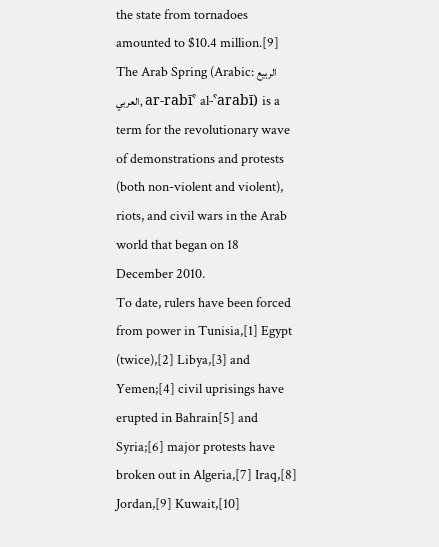the state from tornadoes amounted to $10.4 million.[9]
The Arab Spring (Arabic: الربيع العربي, ar-rabīˁ al-ˁarabī) is a term for the revolutionary wave of demonstrations and protests (both non-violent and violent), riots, and civil wars in the Arab world that began on 18 December 2010.
To date, rulers have been forced from power in Tunisia,[1] Egypt (twice),[2] Libya,[3] and Yemen;[4] civil uprisings have erupted in Bahrain[5] and Syria;[6] major protests have broken out in Algeria,[7] Iraq,[8] Jordan,[9] Kuwait,[10]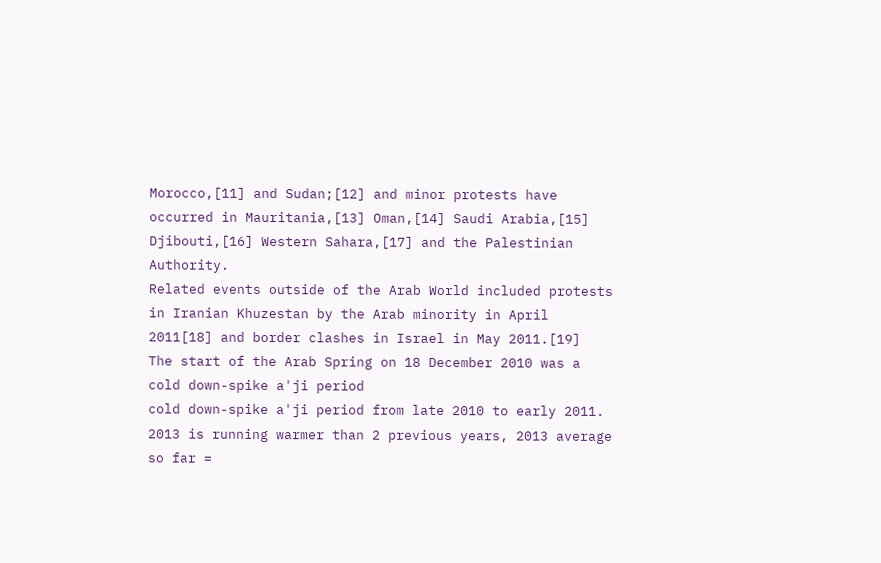Morocco,[11] and Sudan;[12] and minor protests have occurred in Mauritania,[13] Oman,[14] Saudi Arabia,[15] Djibouti,[16] Western Sahara,[17] and the Palestinian Authority.
Related events outside of the Arab World included protests in Iranian Khuzestan by the Arab minority in April 2011[18] and border clashes in Israel in May 2011.[19]
The start of the Arab Spring on 18 December 2010 was a cold down-spike a'ji period
cold down-spike a'ji period from late 2010 to early 2011.
2013 is running warmer than 2 previous years, 2013 average so far =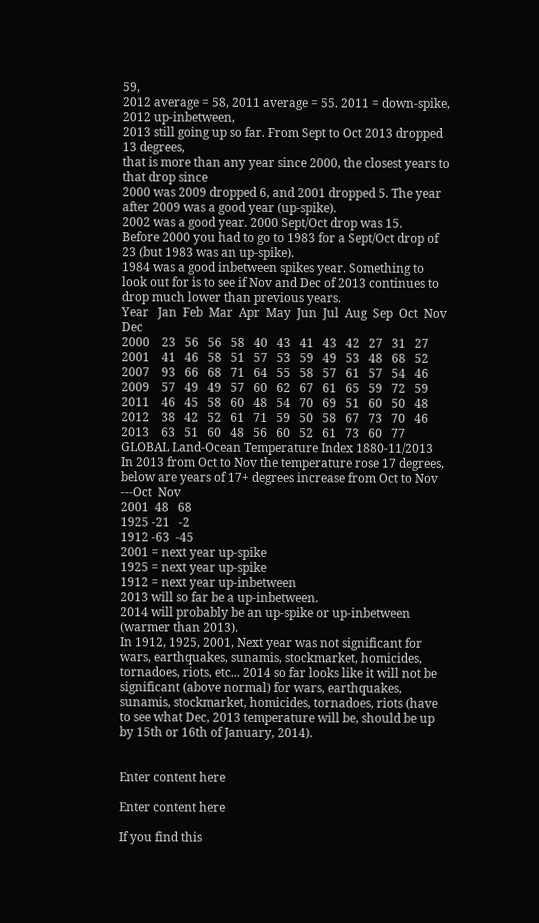59,
2012 average = 58, 2011 average = 55. 2011 = down-spike, 2012 up-inbetween,
2013 still going up so far. From Sept to Oct 2013 dropped 13 degrees,
that is more than any year since 2000, the closest years to that drop since
2000 was 2009 dropped 6, and 2001 dropped 5. The year after 2009 was a good year (up-spike).
2002 was a good year. 2000 Sept/Oct drop was 15.
Before 2000 you had to go to 1983 for a Sept/Oct drop of 23 (but 1983 was an up-spike).
1984 was a good inbetween spikes year. Something to look out for is to see if Nov and Dec of 2013 continues to drop much lower than previous years.
Year   Jan  Feb  Mar  Apr  May  Jun  Jul  Aug  Sep  Oct  Nov  Dec
2000    23   56   56   58   40   43   41   43   42   27   31   27
2001    41   46   58   51   57   53   59   49   53   48   68   52
2007    93   66   68   71   64   55   58   57   61   57   54   46
2009    57   49   49   57   60   62   67   61   65   59   72   59
2011    46   45   58   60   48   54   70   69   51   60   50   48
2012    38   42   52   61   71   59   50   58   67   73   70   46
2013    63   51   60   48   56   60   52   61   73   60   77
GLOBAL Land-Ocean Temperature Index 1880-11/2013
In 2013 from Oct to Nov the temperature rose 17 degrees, below are years of 17+ degrees increase from Oct to Nov
---Oct  Nov
2001  48   68
1925 -21   -2
1912 -63  -45
2001 = next year up-spike
1925 = next year up-spike
1912 = next year up-inbetween
2013 will so far be a up-inbetween.
2014 will probably be an up-spike or up-inbetween (warmer than 2013).
In 1912, 1925, 2001, Next year was not significant for wars, earthquakes, sunamis, stockmarket, homicides, tornadoes, riots, etc... 2014 so far looks like it will not be significant (above normal) for wars, earthquakes, sunamis, stockmarket, homicides, tornadoes, riots (have to see what Dec, 2013 temperature will be, should be up by 15th or 16th of January, 2014).


Enter content here

Enter content here

If you find this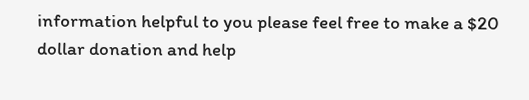information helpful to you please feel free to make a $20 dollar donation and help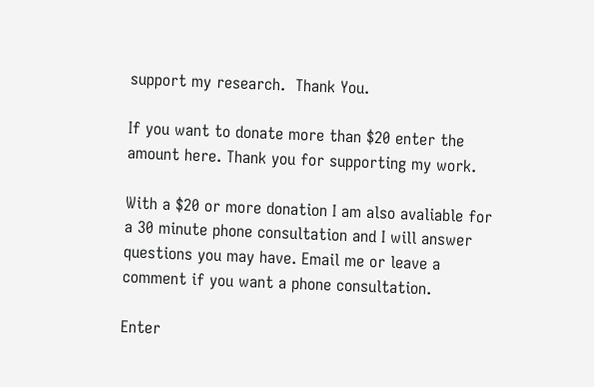support my research.  Thank You.

If you want to donate more than $20 enter the amount here. Thank you for supporting my work.

With a $20 or more donation I am also avaliable for a 30 minute phone consultation and I will answer questions you may have. Email me or leave a comment if you want a phone consultation.

Enter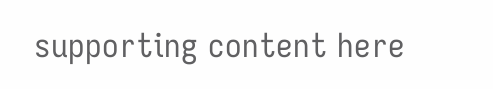supporting content here